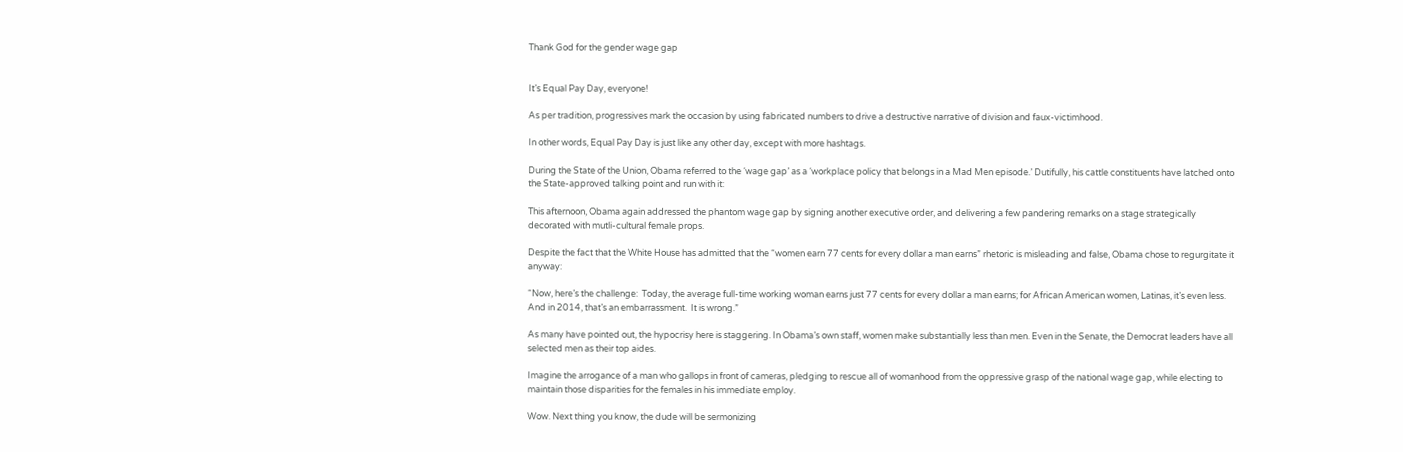Thank God for the gender wage gap


It’s Equal Pay Day, everyone!

As per tradition, progressives mark the occasion by using fabricated numbers to drive a destructive narrative of division and faux-victimhood.

In other words, Equal Pay Day is just like any other day, except with more hashtags.

During the State of the Union, Obama referred to the ‘wage gap’ as a ‘workplace policy that belongs in a Mad Men episode.’ Dutifully, his cattle constituents have latched onto the State-approved talking point and run with it:

This afternoon, Obama again addressed the phantom wage gap by signing another executive order, and delivering a few pandering remarks on a stage strategically decorated with mutli-cultural female props.

Despite the fact that the White House has admitted that the “women earn 77 cents for every dollar a man earns” rhetoric is misleading and false, Obama chose to regurgitate it anyway:

“Now, here’s the challenge:  Today, the average full-time working woman earns just 77 cents for every dollar a man earns; for African American women, Latinas, it’s even less.  And in 2014, that’s an embarrassment.  It is wrong.”

As many have pointed out, the hypocrisy here is staggering. In Obama’s own staff, women make substantially less than men. Even in the Senate, the Democrat leaders have all selected men as their top aides.

Imagine the arrogance of a man who gallops in front of cameras, pledging to rescue all of womanhood from the oppressive grasp of the national wage gap, while electing to maintain those disparities for the females in his immediate employ.

Wow. Next thing you know, the dude will be sermonizing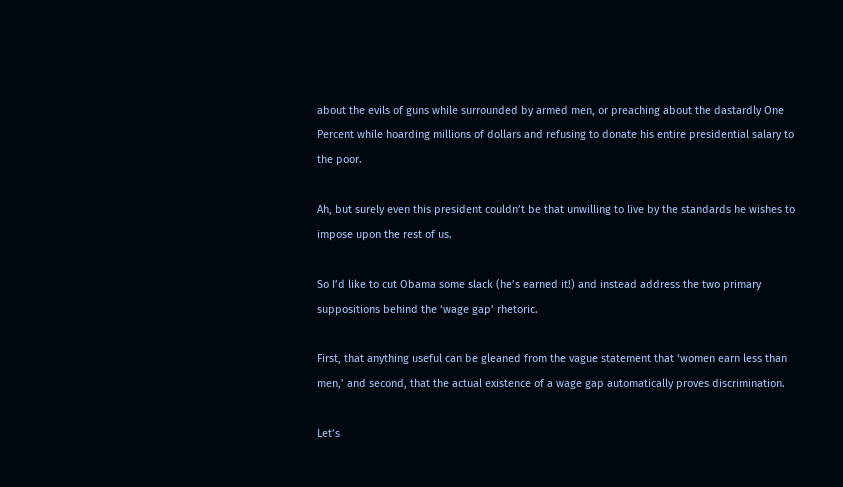about the evils of guns while surrounded by armed men, or preaching about the dastardly One Percent while hoarding millions of dollars and refusing to donate his entire presidential salary to the poor.

Ah, but surely even this president couldn’t be that unwilling to live by the standards he wishes to impose upon the rest of us.

So I’d like to cut Obama some slack (he’s earned it!) and instead address the two primary suppositions behind the ‘wage gap’ rhetoric.

First, that anything useful can be gleaned from the vague statement that ‘women earn less than men,’ and second, that the actual existence of a wage gap automatically proves discrimination.

Let’s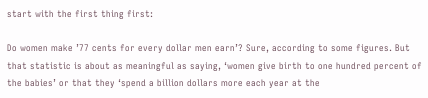start with the first thing first:

Do women make ’77 cents for every dollar men earn’? Sure, according to some figures. But that statistic is about as meaningful as saying, ‘women give birth to one hundred percent of the babies’ or that they ‘spend a billion dollars more each year at the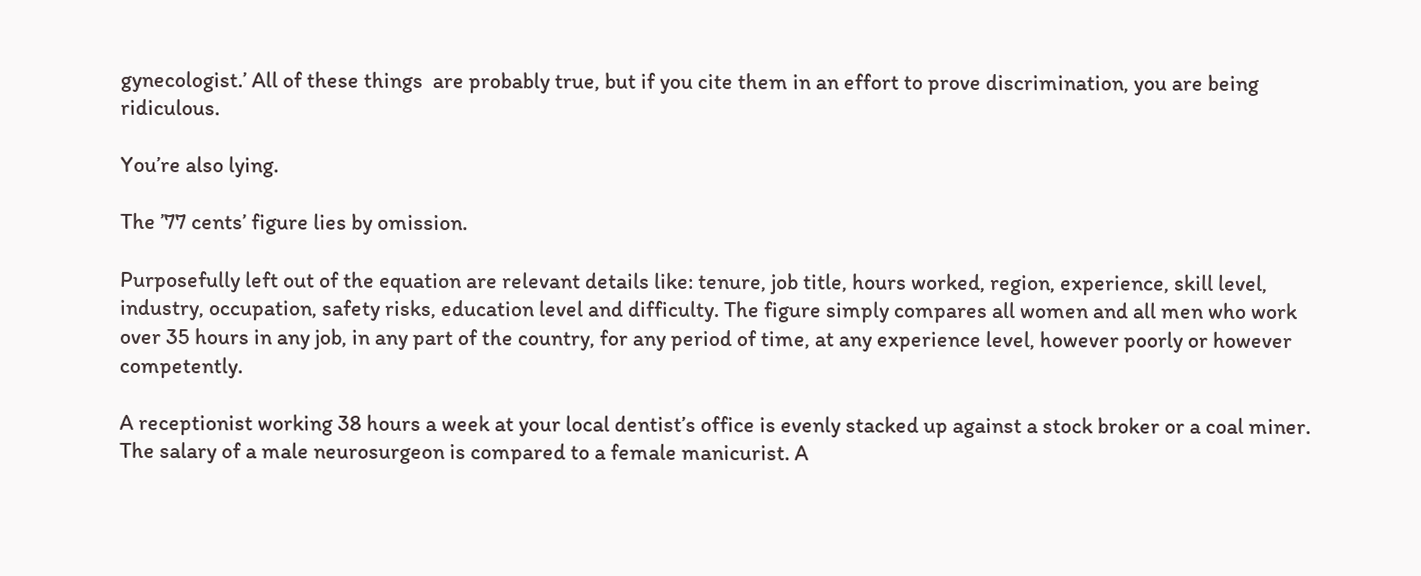gynecologist.’ All of these things  are probably true, but if you cite them in an effort to prove discrimination, you are being ridiculous.

You’re also lying.

The ’77 cents’ figure lies by omission.

Purposefully left out of the equation are relevant details like: tenure, job title, hours worked, region, experience, skill level, industry, occupation, safety risks, education level and difficulty. The figure simply compares all women and all men who work over 35 hours in any job, in any part of the country, for any period of time, at any experience level, however poorly or however competently.

A receptionist working 38 hours a week at your local dentist’s office is evenly stacked up against a stock broker or a coal miner. The salary of a male neurosurgeon is compared to a female manicurist. A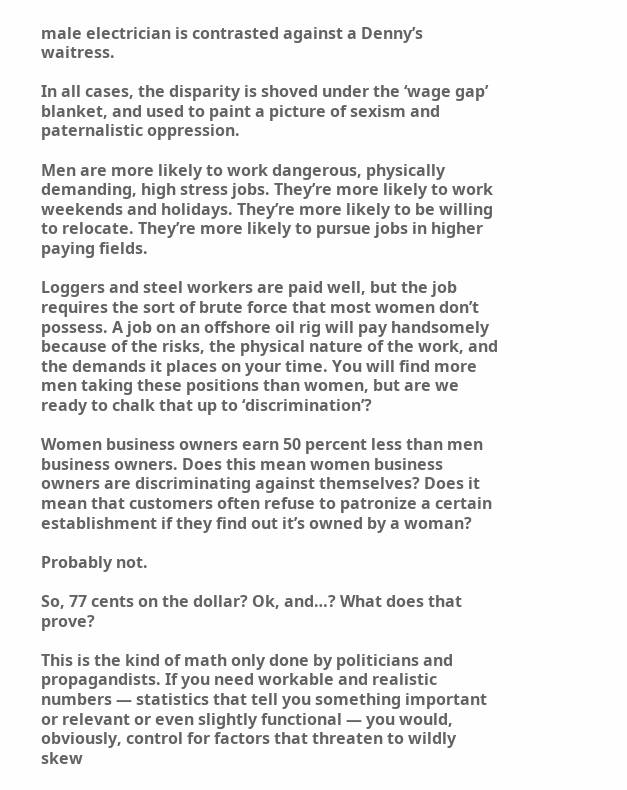male electrician is contrasted against a Denny’s waitress.

In all cases, the disparity is shoved under the ‘wage gap’ blanket, and used to paint a picture of sexism and paternalistic oppression.

Men are more likely to work dangerous, physically demanding, high stress jobs. They’re more likely to work weekends and holidays. They’re more likely to be willing to relocate. They’re more likely to pursue jobs in higher paying fields.

Loggers and steel workers are paid well, but the job requires the sort of brute force that most women don’t possess. A job on an offshore oil rig will pay handsomely because of the risks, the physical nature of the work, and the demands it places on your time. You will find more men taking these positions than women, but are we ready to chalk that up to ‘discrimination’?

Women business owners earn 50 percent less than men business owners. Does this mean women business owners are discriminating against themselves? Does it mean that customers often refuse to patronize a certain establishment if they find out it’s owned by a woman?

Probably not.

So, 77 cents on the dollar? Ok, and…? What does that prove?

This is the kind of math only done by politicians and propagandists. If you need workable and realistic numbers — statistics that tell you something important or relevant or even slightly functional — you would, obviously, control for factors that threaten to wildly skew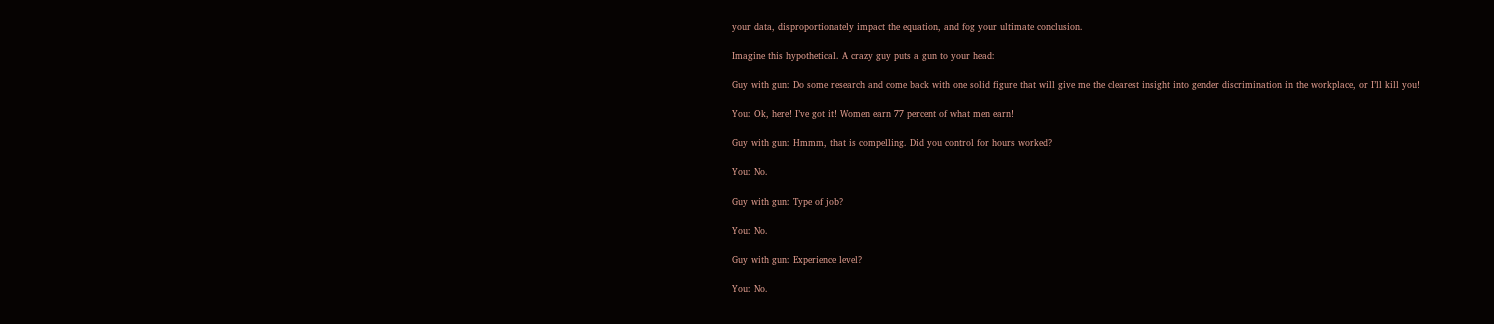your data, disproportionately impact the equation, and fog your ultimate conclusion.

Imagine this hypothetical. A crazy guy puts a gun to your head:

Guy with gun: Do some research and come back with one solid figure that will give me the clearest insight into gender discrimination in the workplace, or I’ll kill you!

You: Ok, here! I’ve got it! Women earn 77 percent of what men earn!

Guy with gun: Hmmm, that is compelling. Did you control for hours worked?

You: No.

Guy with gun: Type of job?

You: No.

Guy with gun: Experience level?

You: No.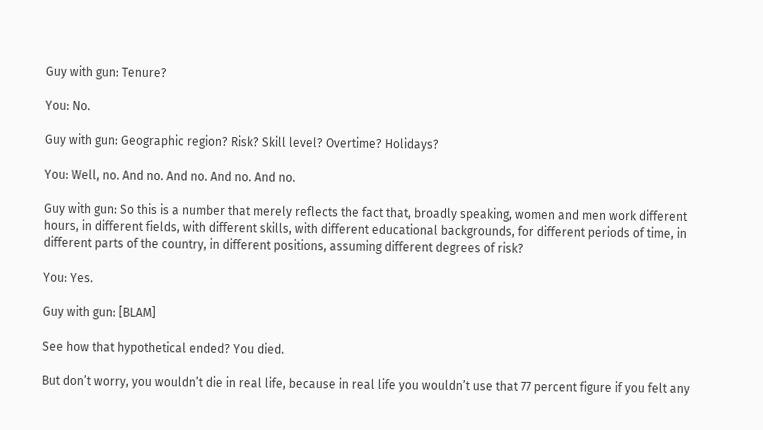Guy with gun: Tenure?

You: No.

Guy with gun: Geographic region? Risk? Skill level? Overtime? Holidays?

You: Well, no. And no. And no. And no. And no.

Guy with gun: So this is a number that merely reflects the fact that, broadly speaking, women and men work different hours, in different fields, with different skills, with different educational backgrounds, for different periods of time, in different parts of the country, in different positions, assuming different degrees of risk?

You: Yes.

Guy with gun: [BLAM]

See how that hypothetical ended? You died.

But don’t worry, you wouldn’t die in real life, because in real life you wouldn’t use that 77 percent figure if you felt any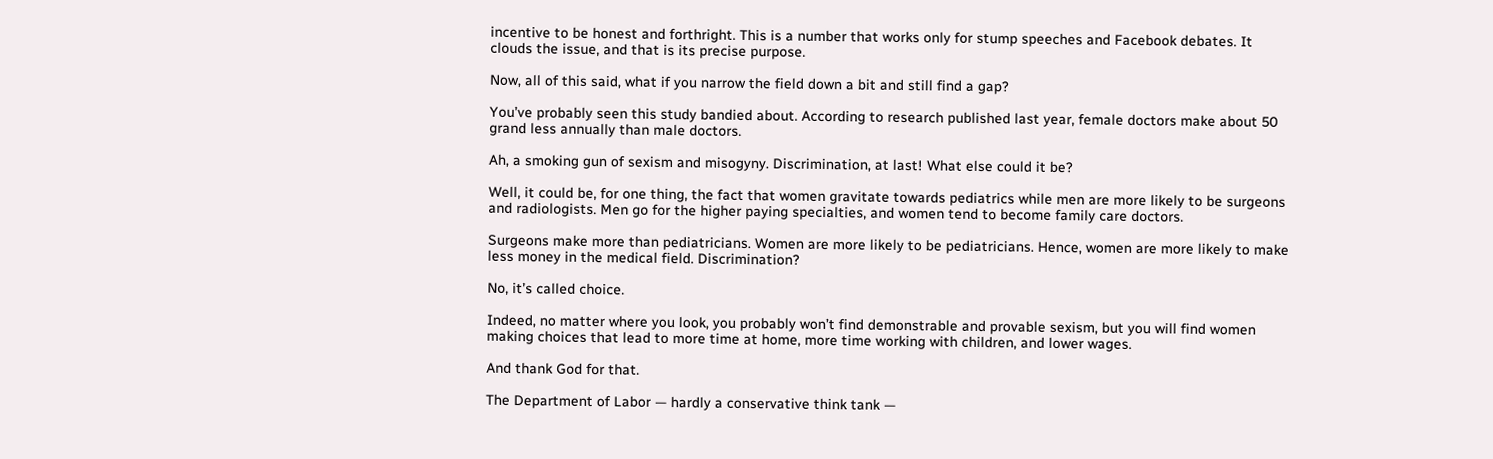incentive to be honest and forthright. This is a number that works only for stump speeches and Facebook debates. It clouds the issue, and that is its precise purpose.

Now, all of this said, what if you narrow the field down a bit and still find a gap?

You’ve probably seen this study bandied about. According to research published last year, female doctors make about 50 grand less annually than male doctors.

Ah, a smoking gun of sexism and misogyny. Discrimination, at last! What else could it be?

Well, it could be, for one thing, the fact that women gravitate towards pediatrics while men are more likely to be surgeons and radiologists. Men go for the higher paying specialties, and women tend to become family care doctors.

Surgeons make more than pediatricians. Women are more likely to be pediatricians. Hence, women are more likely to make less money in the medical field. Discrimination?

No, it’s called choice.

Indeed, no matter where you look, you probably won’t find demonstrable and provable sexism, but you will find women making choices that lead to more time at home, more time working with children, and lower wages.

And thank God for that.

The Department of Labor — hardly a conservative think tank —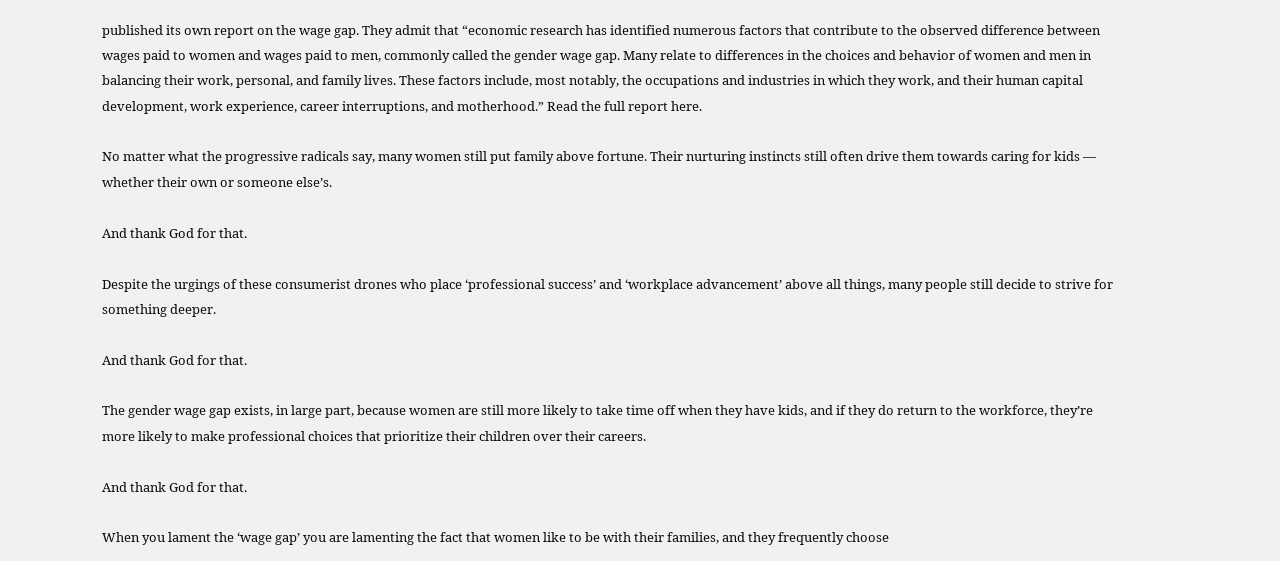published its own report on the wage gap. They admit that “economic research has identified numerous factors that contribute to the observed difference between wages paid to women and wages paid to men, commonly called the gender wage gap. Many relate to differences in the choices and behavior of women and men in balancing their work, personal, and family lives. These factors include, most notably, the occupations and industries in which they work, and their human capital development, work experience, career interruptions, and motherhood.” Read the full report here.

No matter what the progressive radicals say, many women still put family above fortune. Their nurturing instincts still often drive them towards caring for kids — whether their own or someone else’s.

And thank God for that.

Despite the urgings of these consumerist drones who place ‘professional success’ and ‘workplace advancement’ above all things, many people still decide to strive for something deeper.

And thank God for that.

The gender wage gap exists, in large part, because women are still more likely to take time off when they have kids, and if they do return to the workforce, they’re more likely to make professional choices that prioritize their children over their careers.

And thank God for that.

When you lament the ‘wage gap’ you are lamenting the fact that women like to be with their families, and they frequently choose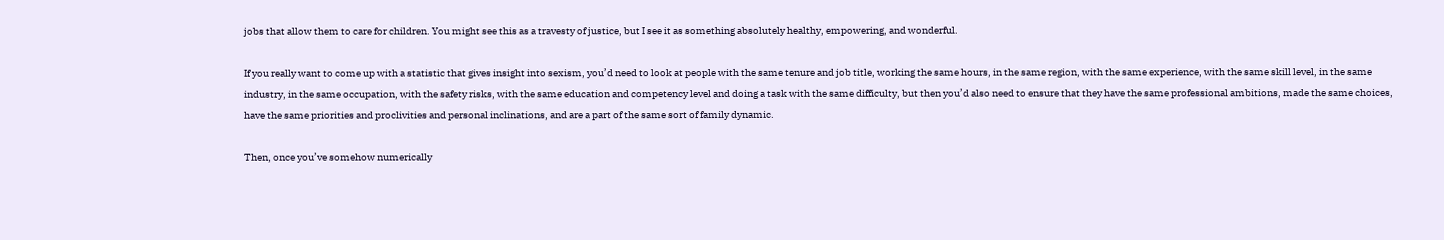jobs that allow them to care for children. You might see this as a travesty of justice, but I see it as something absolutely healthy, empowering, and wonderful.

If you really want to come up with a statistic that gives insight into sexism, you’d need to look at people with the same tenure and job title, working the same hours, in the same region, with the same experience, with the same skill level, in the same industry, in the same occupation, with the safety risks, with the same education and competency level and doing a task with the same difficulty, but then you’d also need to ensure that they have the same professional ambitions, made the same choices, have the same priorities and proclivities and personal inclinations, and are a part of the same sort of family dynamic.

Then, once you’ve somehow numerically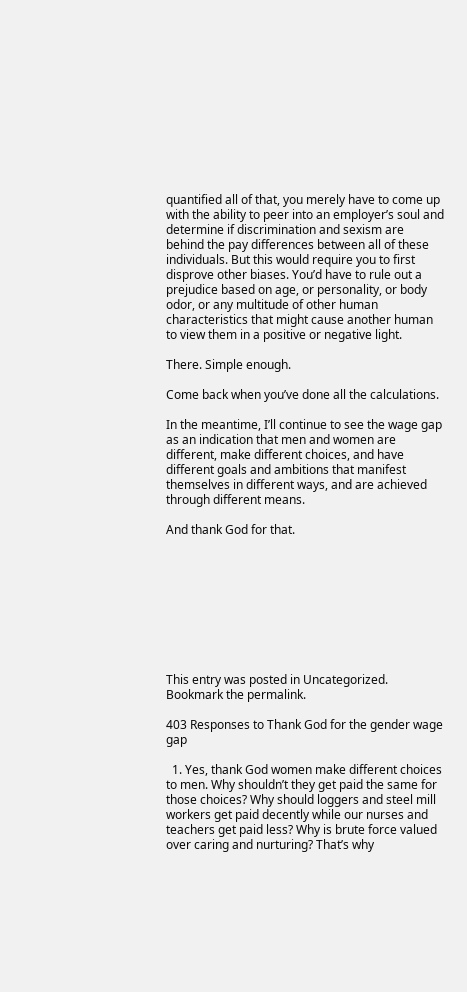quantified all of that, you merely have to come up with the ability to peer into an employer’s soul and determine if discrimination and sexism are behind the pay differences between all of these individuals. But this would require you to first disprove other biases. You’d have to rule out a prejudice based on age, or personality, or body odor, or any multitude of other human characteristics that might cause another human to view them in a positive or negative light.

There. Simple enough.

Come back when you’ve done all the calculations.

In the meantime, I’ll continue to see the wage gap as an indication that men and women are different, make different choices, and have different goals and ambitions that manifest themselves in different ways, and are achieved through different means.

And thank God for that.









This entry was posted in Uncategorized. Bookmark the permalink.

403 Responses to Thank God for the gender wage gap

  1. Yes, thank God women make different choices to men. Why shouldn’t they get paid the same for those choices? Why should loggers and steel mill workers get paid decently while our nurses and teachers get paid less? Why is brute force valued over caring and nurturing? That’s why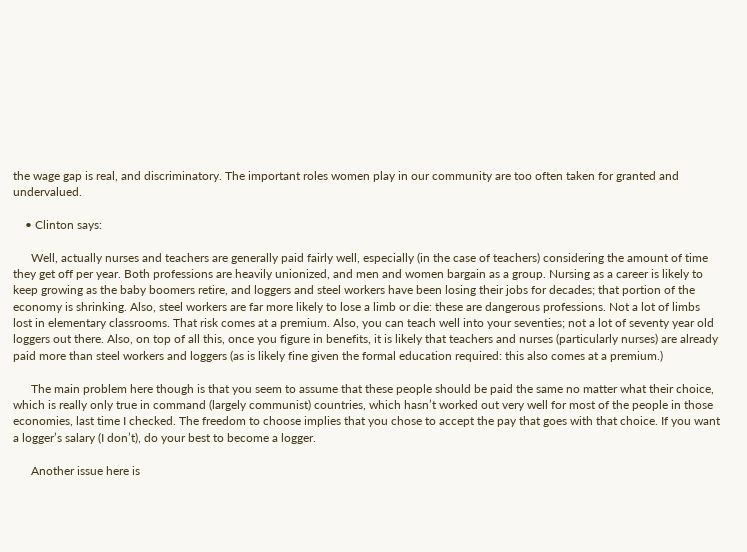the wage gap is real, and discriminatory. The important roles women play in our community are too often taken for granted and undervalued.

    • Clinton says:

      Well, actually nurses and teachers are generally paid fairly well, especially (in the case of teachers) considering the amount of time they get off per year. Both professions are heavily unionized, and men and women bargain as a group. Nursing as a career is likely to keep growing as the baby boomers retire, and loggers and steel workers have been losing their jobs for decades; that portion of the economy is shrinking. Also, steel workers are far more likely to lose a limb or die: these are dangerous professions. Not a lot of limbs lost in elementary classrooms. That risk comes at a premium. Also, you can teach well into your seventies; not a lot of seventy year old loggers out there. Also, on top of all this, once you figure in benefits, it is likely that teachers and nurses (particularly nurses) are already paid more than steel workers and loggers (as is likely fine given the formal education required: this also comes at a premium.)

      The main problem here though is that you seem to assume that these people should be paid the same no matter what their choice, which is really only true in command (largely communist) countries, which hasn’t worked out very well for most of the people in those economies, last time I checked. The freedom to choose implies that you chose to accept the pay that goes with that choice. If you want a logger’s salary (I don’t), do your best to become a logger.

      Another issue here is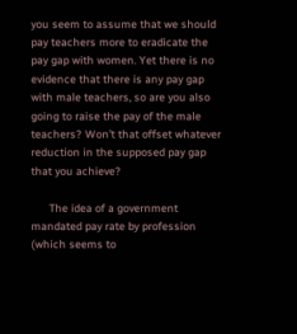you seem to assume that we should pay teachers more to eradicate the pay gap with women. Yet there is no evidence that there is any pay gap with male teachers, so are you also going to raise the pay of the male teachers? Won’t that offset whatever reduction in the supposed pay gap that you achieve?

      The idea of a government mandated pay rate by profession (which seems to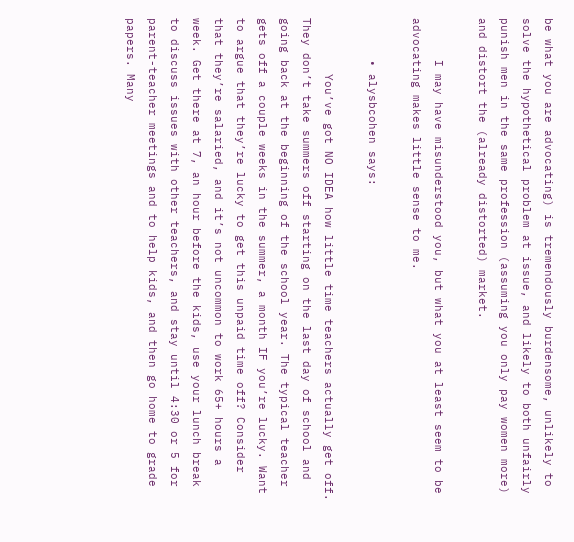be what you are advocating) is tremendously burdensome, unlikely to solve the hypothetical problem at issue, and likely to both unfairly punish men in the same profession (assuming you only pay women more) and distort the (already distorted) market.

      I may have misunderstood you, but what you at least seem to be advocating makes little sense to me.

      • alysbcohen says:

        You’ve got NO IDEA how little time teachers actually get off. They don’t take summers off starting on the last day of school and going back at the beginning of the school year. The typical teacher gets off a couple weeks in the summer, a month IF you’re lucky. Want to argue that they’re lucky to get this unpaid time off? Consider that they’re salaried, and it’s not uncommon to work 65+ hours a week. Get there at 7, an hour before the kids, use your lunch break to discuss issues with other teachers, and stay until 4:30 or 5 for parent-teacher meetings and to help kids, and then go home to grade papers. Many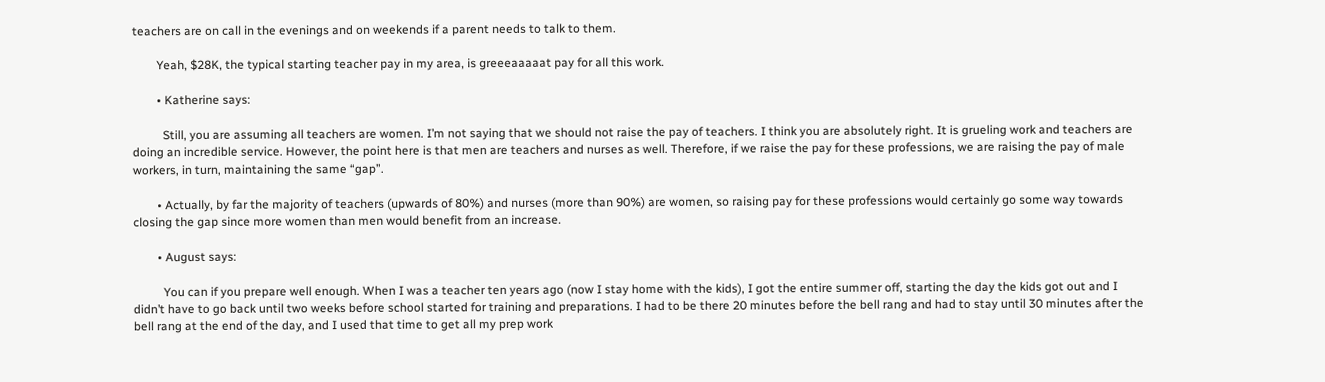teachers are on call in the evenings and on weekends if a parent needs to talk to them.

        Yeah, $28K, the typical starting teacher pay in my area, is greeeaaaaat pay for all this work.

        • Katherine says:

          Still, you are assuming all teachers are women. I’m not saying that we should not raise the pay of teachers. I think you are absolutely right. It is grueling work and teachers are doing an incredible service. However, the point here is that men are teachers and nurses as well. Therefore, if we raise the pay for these professions, we are raising the pay of male workers, in turn, maintaining the same “gap”.

        • Actually, by far the majority of teachers (upwards of 80%) and nurses (more than 90%) are women, so raising pay for these professions would certainly go some way towards closing the gap since more women than men would benefit from an increase.

        • August says:

          You can if you prepare well enough. When I was a teacher ten years ago (now I stay home with the kids), I got the entire summer off, starting the day the kids got out and I didn’t have to go back until two weeks before school started for training and preparations. I had to be there 20 minutes before the bell rang and had to stay until 30 minutes after the bell rang at the end of the day, and I used that time to get all my prep work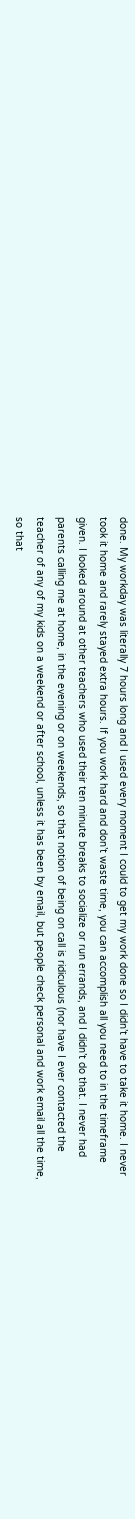done. My workday was literally 7 hours long and I used every moment I could to get my work done so I didn’t have to take it home. I never took it home and rarely stayed extra hours. If you work hard and don’t waste time, you can accomplish all you need to in the timeframe given. I looked around at other teachers who used their ten minute breaks to socialize or run errands, and I didn’t do that. I never had parents calling me at home, in the evening or on weekends, so that notion of being on call is ridiculous (nor have I ever contacted the teacher of any of my kids on a weekend or after school, unless it has been by email, but people check personal and work email all the time, so that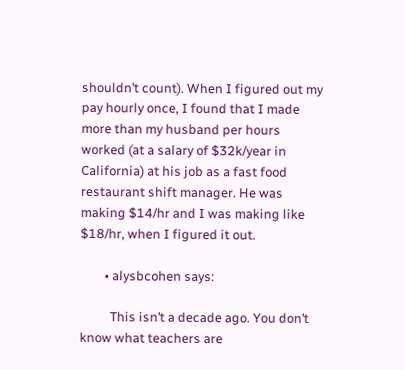shouldn’t count). When I figured out my pay hourly once, I found that I made more than my husband per hours worked (at a salary of $32k/year in California) at his job as a fast food restaurant shift manager. He was making $14/hr and I was making like $18/hr, when I figured it out.

        • alysbcohen says:

          This isn’t a decade ago. You don’t know what teachers are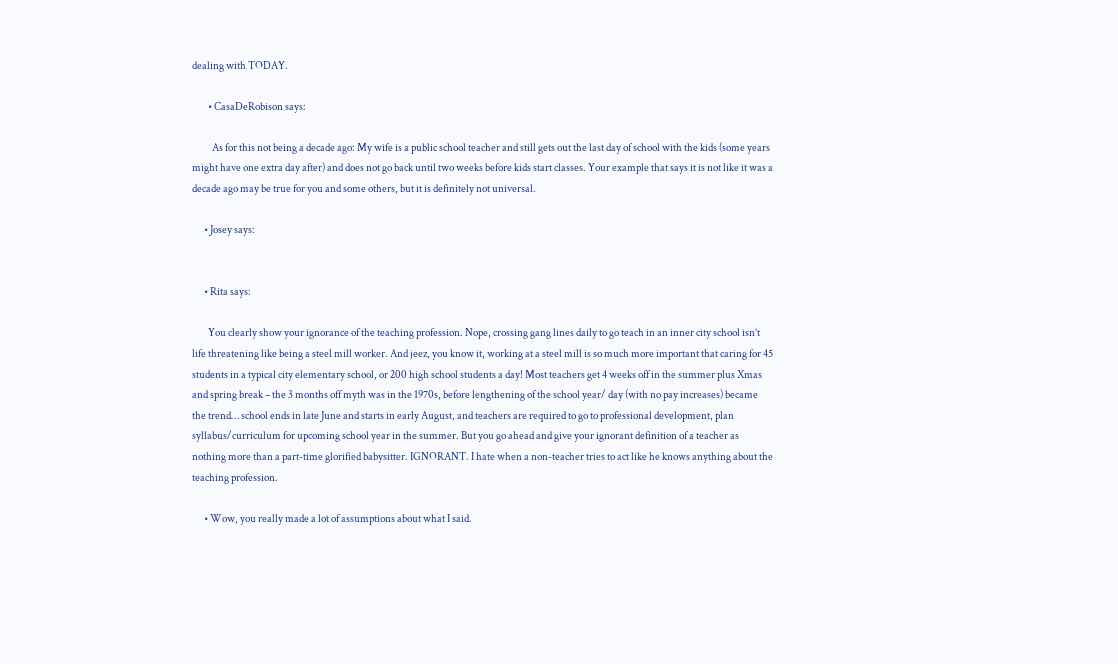dealing with TODAY.

        • CasaDeRobison says:

          As for this not being a decade ago: My wife is a public school teacher and still gets out the last day of school with the kids (some years might have one extra day after) and does not go back until two weeks before kids start classes. Your example that says it is not like it was a decade ago may be true for you and some others, but it is definitely not universal.

      • Josey says:


      • Rita says:

        You clearly show your ignorance of the teaching profession. Nope, crossing gang lines daily to go teach in an inner city school isn’t life threatening like being a steel mill worker. And jeez, you know it, working at a steel mill is so much more important that caring for 45 students in a typical city elementary school, or 200 high school students a day! Most teachers get 4 weeks off in the summer plus Xmas and spring break – the 3 months off myth was in the 1970s, before lengthening of the school year/ day (with no pay increases) became the trend… school ends in late June and starts in early August, and teachers are required to go to professional development, plan syllabus/curriculum for upcoming school year in the summer. But you go ahead and give your ignorant definition of a teacher as nothing more than a part-time glorified babysitter. IGNORANT. I hate when a non-teacher tries to act like he knows anything about the teaching profession.

      • Wow, you really made a lot of assumptions about what I said.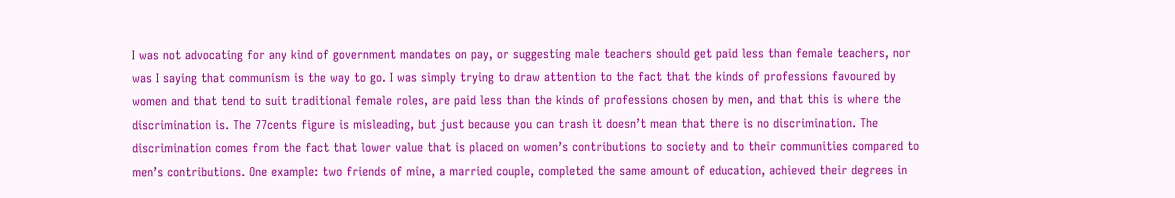I was not advocating for any kind of government mandates on pay, or suggesting male teachers should get paid less than female teachers, nor was I saying that communism is the way to go. I was simply trying to draw attention to the fact that the kinds of professions favoured by women and that tend to suit traditional female roles, are paid less than the kinds of professions chosen by men, and that this is where the discrimination is. The 77cents figure is misleading, but just because you can trash it doesn’t mean that there is no discrimination. The discrimination comes from the fact that lower value that is placed on women’s contributions to society and to their communities compared to men’s contributions. One example: two friends of mine, a married couple, completed the same amount of education, achieved their degrees in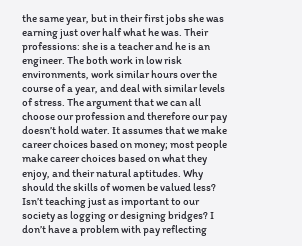the same year, but in their first jobs she was earning just over half what he was. Their professions: she is a teacher and he is an engineer. The both work in low risk environments, work similar hours over the course of a year, and deal with similar levels of stress. The argument that we can all choose our profession and therefore our pay doesn’t hold water. It assumes that we make career choices based on money; most people make career choices based on what they enjoy, and their natural aptitudes. Why should the skills of women be valued less? Isn’t teaching just as important to our society as logging or designing bridges? I don’t have a problem with pay reflecting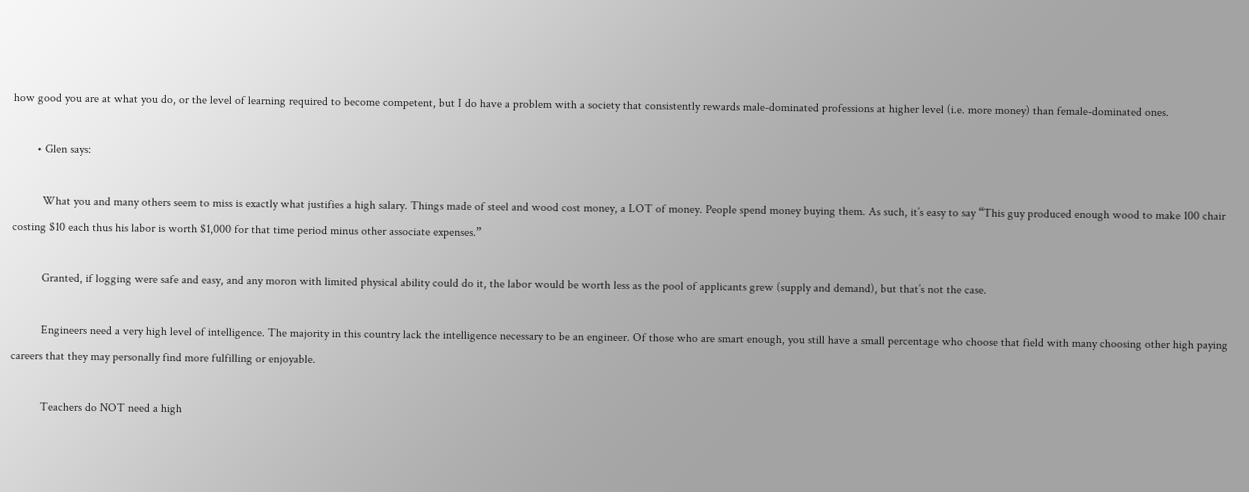how good you are at what you do, or the level of learning required to become competent, but I do have a problem with a society that consistently rewards male-dominated professions at higher level (i.e. more money) than female-dominated ones.

        • Glen says:

          What you and many others seem to miss is exactly what justifies a high salary. Things made of steel and wood cost money, a LOT of money. People spend money buying them. As such, it’s easy to say “This guy produced enough wood to make 100 chair costing $10 each thus his labor is worth $1,000 for that time period minus other associate expenses.”

          Granted, if logging were safe and easy, and any moron with limited physical ability could do it, the labor would be worth less as the pool of applicants grew (supply and demand), but that’s not the case.

          Engineers need a very high level of intelligence. The majority in this country lack the intelligence necessary to be an engineer. Of those who are smart enough, you still have a small percentage who choose that field with many choosing other high paying careers that they may personally find more fulfilling or enjoyable.

          Teachers do NOT need a high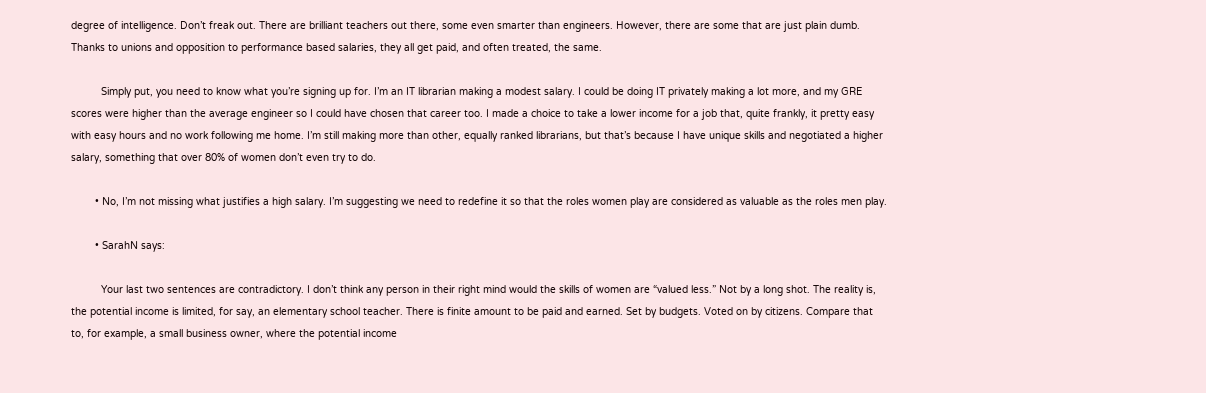degree of intelligence. Don’t freak out. There are brilliant teachers out there, some even smarter than engineers. However, there are some that are just plain dumb. Thanks to unions and opposition to performance based salaries, they all get paid, and often treated, the same.

          Simply put, you need to know what you’re signing up for. I’m an IT librarian making a modest salary. I could be doing IT privately making a lot more, and my GRE scores were higher than the average engineer so I could have chosen that career too. I made a choice to take a lower income for a job that, quite frankly, it pretty easy with easy hours and no work following me home. I’m still making more than other, equally ranked librarians, but that’s because I have unique skills and negotiated a higher salary, something that over 80% of women don’t even try to do.

        • No, I’m not missing what justifies a high salary. I’m suggesting we need to redefine it so that the roles women play are considered as valuable as the roles men play.

        • SarahN says:

          Your last two sentences are contradictory. I don’t think any person in their right mind would the skills of women are “valued less.” Not by a long shot. The reality is, the potential income is limited, for say, an elementary school teacher. There is finite amount to be paid and earned. Set by budgets. Voted on by citizens. Compare that to, for example, a small business owner, where the potential income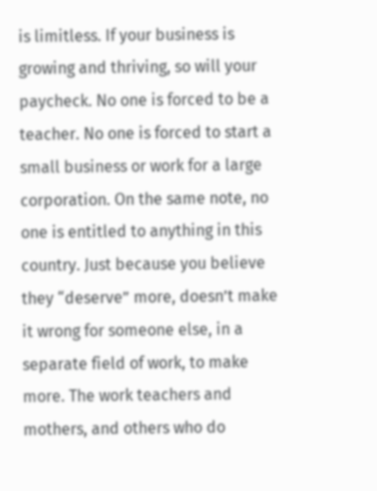is limitless. If your business is growing and thriving, so will your paycheck. No one is forced to be a teacher. No one is forced to start a small business or work for a large corporation. On the same note, no one is entitled to anything in this country. Just because you believe they “deserve” more, doesn’t make it wrong for someone else, in a separate field of work, to make more. The work teachers and mothers, and others who do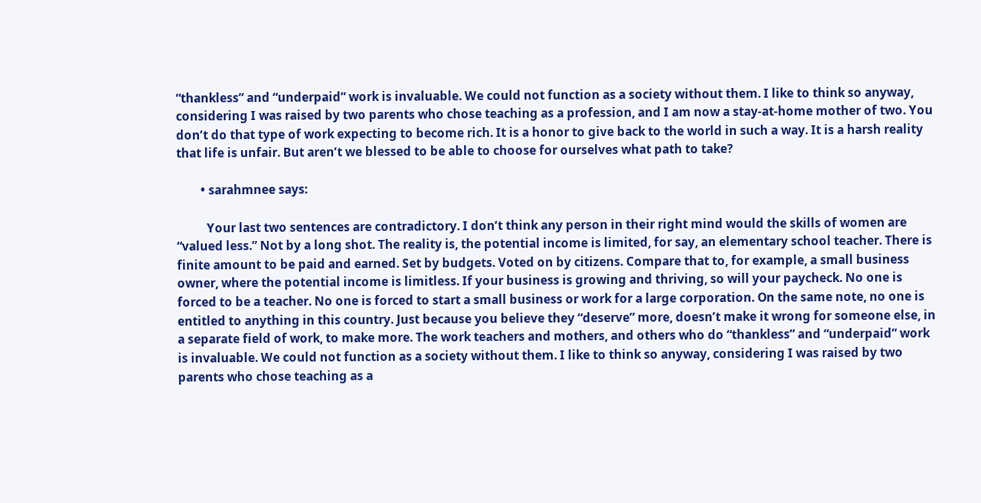“thankless” and “underpaid” work is invaluable. We could not function as a society without them. I like to think so anyway, considering I was raised by two parents who chose teaching as a profession, and I am now a stay-at-home mother of two. You don’t do that type of work expecting to become rich. It is a honor to give back to the world in such a way. It is a harsh reality that life is unfair. But aren’t we blessed to be able to choose for ourselves what path to take?

        • sarahmnee says:

          Your last two sentences are contradictory. I don’t think any person in their right mind would the skills of women are “valued less.” Not by a long shot. The reality is, the potential income is limited, for say, an elementary school teacher. There is finite amount to be paid and earned. Set by budgets. Voted on by citizens. Compare that to, for example, a small business owner, where the potential income is limitless. If your business is growing and thriving, so will your paycheck. No one is forced to be a teacher. No one is forced to start a small business or work for a large corporation. On the same note, no one is entitled to anything in this country. Just because you believe they “deserve” more, doesn’t make it wrong for someone else, in a separate field of work, to make more. The work teachers and mothers, and others who do “thankless” and “underpaid” work is invaluable. We could not function as a society without them. I like to think so anyway, considering I was raised by two parents who chose teaching as a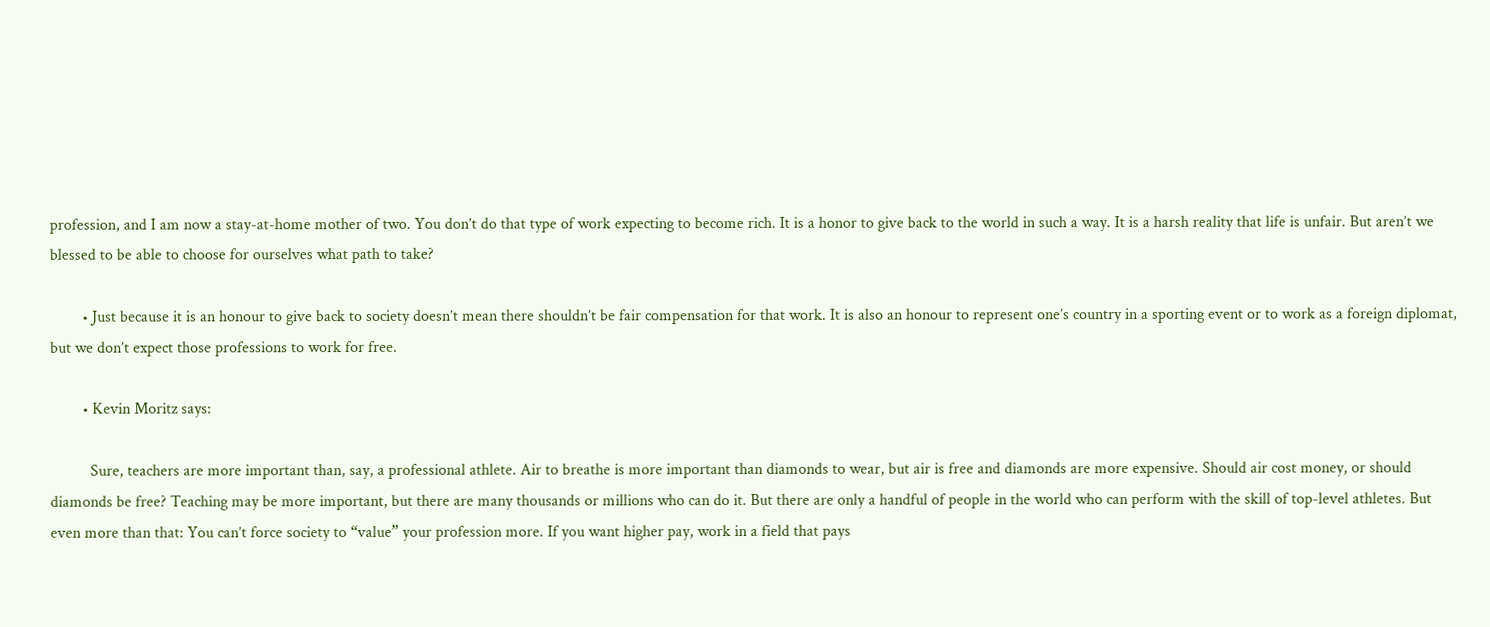profession, and I am now a stay-at-home mother of two. You don’t do that type of work expecting to become rich. It is a honor to give back to the world in such a way. It is a harsh reality that life is unfair. But aren’t we blessed to be able to choose for ourselves what path to take?

        • Just because it is an honour to give back to society doesn’t mean there shouldn’t be fair compensation for that work. It is also an honour to represent one’s country in a sporting event or to work as a foreign diplomat, but we don’t expect those professions to work for free.

        • Kevin Moritz says:

          Sure, teachers are more important than, say, a professional athlete. Air to breathe is more important than diamonds to wear, but air is free and diamonds are more expensive. Should air cost money, or should diamonds be free? Teaching may be more important, but there are many thousands or millions who can do it. But there are only a handful of people in the world who can perform with the skill of top-level athletes. But even more than that: You can’t force society to “value” your profession more. If you want higher pay, work in a field that pays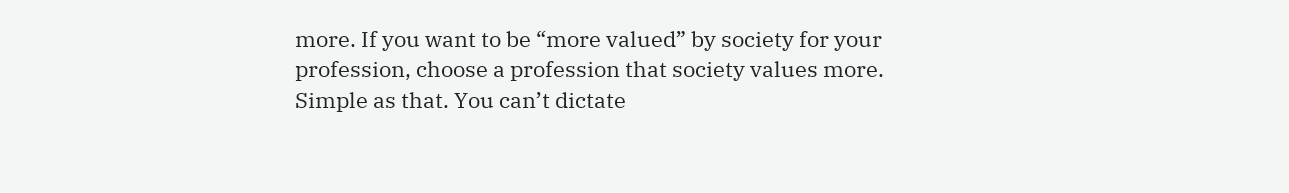more. If you want to be “more valued” by society for your profession, choose a profession that society values more. Simple as that. You can’t dictate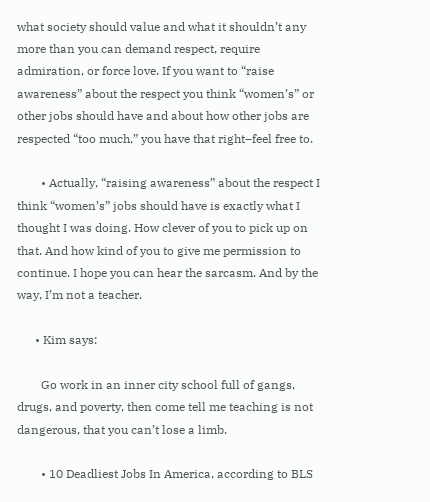what society should value and what it shouldn’t any more than you can demand respect, require admiration, or force love. If you want to “raise awareness” about the respect you think “women’s” or other jobs should have and about how other jobs are respected “too much,” you have that right–feel free to.

        • Actually, “raising awareness” about the respect I think “women’s” jobs should have is exactly what I thought I was doing. How clever of you to pick up on that. And how kind of you to give me permission to continue. I hope you can hear the sarcasm. And by the way, I’m not a teacher.

      • Kim says:

        Go work in an inner city school full of gangs, drugs, and poverty, then come tell me teaching is not dangerous, that you can’t lose a limb.

        • 10 Deadliest Jobs In America, according to BLS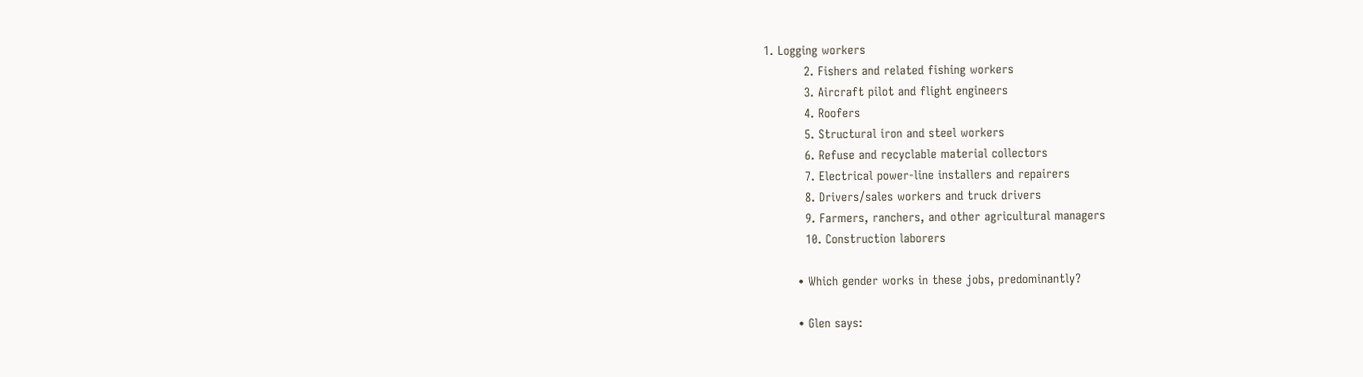1. Logging workers
          2. Fishers and related fishing workers
          3. Aircraft pilot and flight engineers
          4. Roofers
          5. Structural iron and steel workers
          6. Refuse and recyclable material collectors
          7. Electrical power-line installers and repairers
          8. Drivers/sales workers and truck drivers
          9. Farmers, ranchers, and other agricultural managers
          10. Construction laborers

        • Which gender works in these jobs, predominantly?

        • Glen says: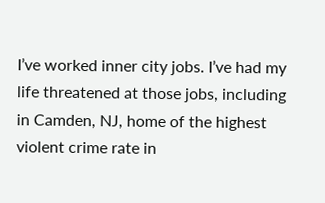I’ve worked inner city jobs. I’ve had my life threatened at those jobs, including in Camden, NJ, home of the highest violent crime rate in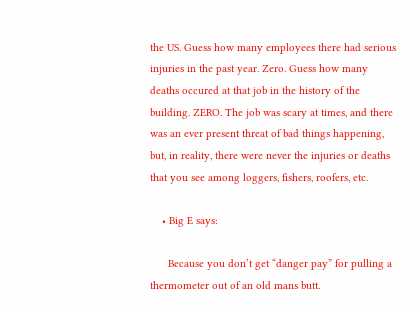the US. Guess how many employees there had serious injuries in the past year. Zero. Guess how many deaths occured at that job in the history of the building. ZERO. The job was scary at times, and there was an ever present threat of bad things happening, but, in reality, there were never the injuries or deaths that you see among loggers, fishers, roofers, etc.

    • Big E says:

      Because you don’t get “danger pay” for pulling a thermometer out of an old mans butt.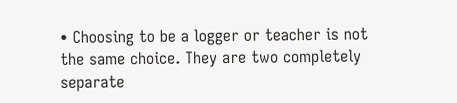• Choosing to be a logger or teacher is not the same choice. They are two completely separate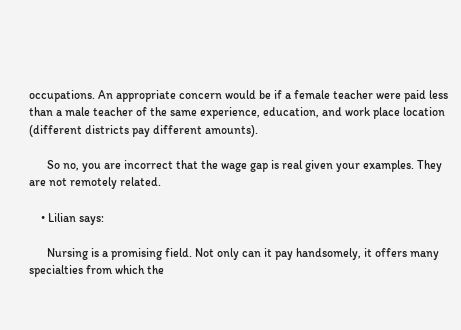occupations. An appropriate concern would be if a female teacher were paid less than a male teacher of the same experience, education, and work place location (different districts pay different amounts).

      So no, you are incorrect that the wage gap is real given your examples. They are not remotely related.

    • Lilian says:

      Nursing is a promising field. Not only can it pay handsomely, it offers many specialties from which the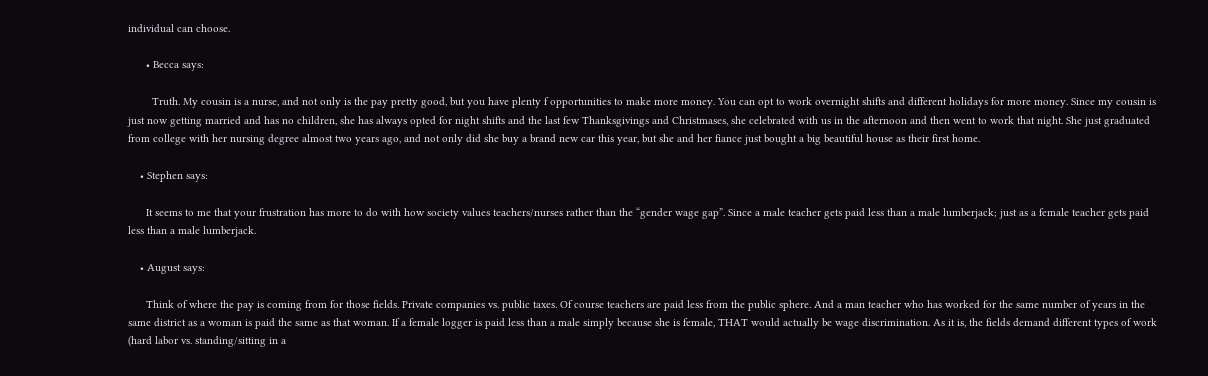individual can choose.

      • Becca says:

        Truth. My cousin is a nurse, and not only is the pay pretty good, but you have plenty f opportunities to make more money. You can opt to work overnight shifts and different holidays for more money. Since my cousin is just now getting married and has no children, she has always opted for night shifts and the last few Thanksgivings and Christmases, she celebrated with us in the afternoon and then went to work that night. She just graduated from college with her nursing degree almost two years ago, and not only did she buy a brand new car this year, but she and her fiance just bought a big beautiful house as their first home.

    • Stephen says:

      It seems to me that your frustration has more to do with how society values teachers/nurses rather than the “gender wage gap”. Since a male teacher gets paid less than a male lumberjack; just as a female teacher gets paid less than a male lumberjack.

    • August says:

      Think of where the pay is coming from for those fields. Private companies vs. public taxes. Of course teachers are paid less from the public sphere. And a man teacher who has worked for the same number of years in the same district as a woman is paid the same as that woman. If a female logger is paid less than a male simply because she is female, THAT would actually be wage discrimination. As it is, the fields demand different types of work (hard labor vs. standing/sitting in a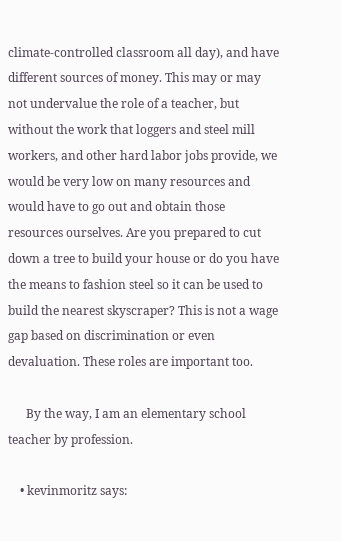climate-controlled classroom all day), and have different sources of money. This may or may not undervalue the role of a teacher, but without the work that loggers and steel mill workers, and other hard labor jobs provide, we would be very low on many resources and would have to go out and obtain those resources ourselves. Are you prepared to cut down a tree to build your house or do you have the means to fashion steel so it can be used to build the nearest skyscraper? This is not a wage gap based on discrimination or even devaluation. These roles are important too.

      By the way, I am an elementary school teacher by profession.

    • kevinmoritz says: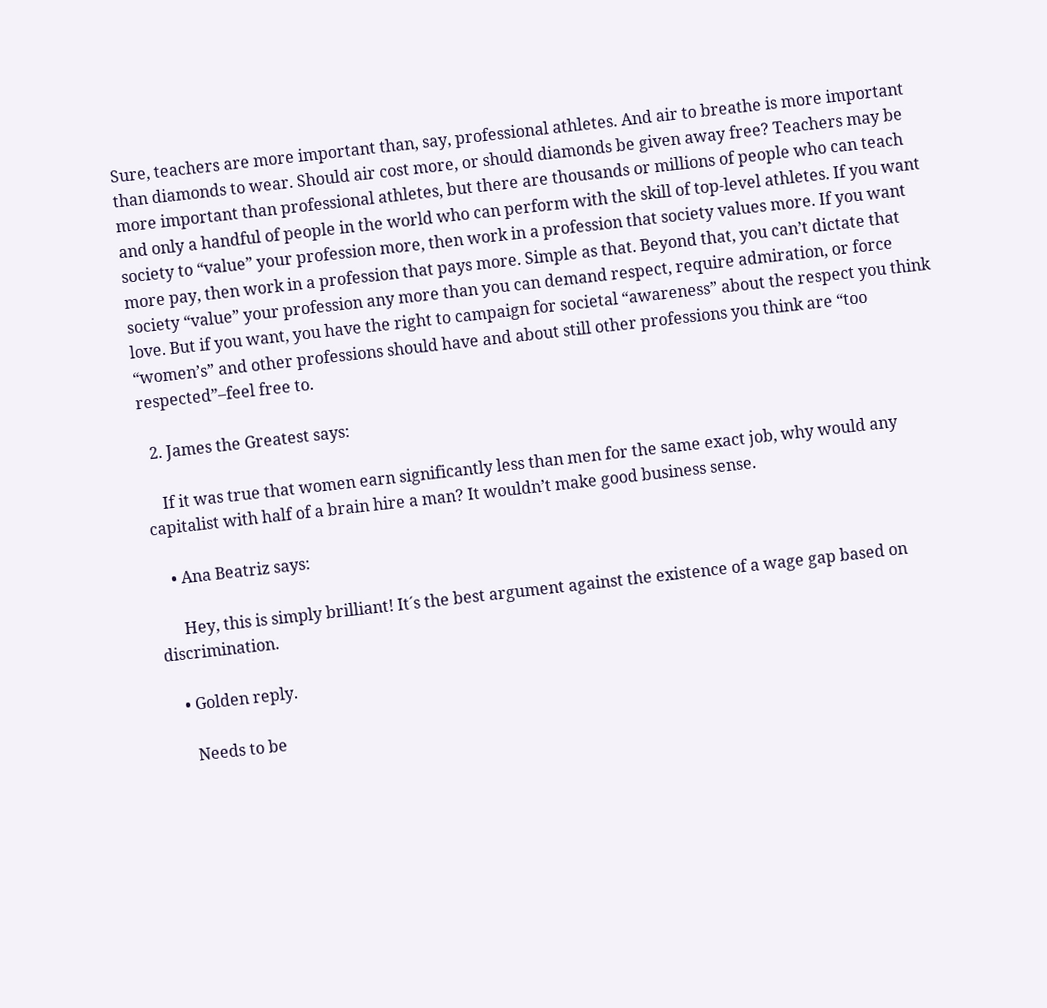Sure, teachers are more important than, say, professional athletes. And air to breathe is more important than diamonds to wear. Should air cost more, or should diamonds be given away free? Teachers may be more important than professional athletes, but there are thousands or millions of people who can teach and only a handful of people in the world who can perform with the skill of top-level athletes. If you want society to “value” your profession more, then work in a profession that society values more. If you want more pay, then work in a profession that pays more. Simple as that. Beyond that, you can’t dictate that society “value” your profession any more than you can demand respect, require admiration, or force love. But if you want, you have the right to campaign for societal “awareness” about the respect you think “women’s” and other professions should have and about still other professions you think are “too respected”–feel free to.

  2. James the Greatest says:

    If it was true that women earn significantly less than men for the same exact job, why would any capitalist with half of a brain hire a man? It wouldn’t make good business sense.

    • Ana Beatriz says:

      Hey, this is simply brilliant! It´s the best argument against the existence of a wage gap based on discrimination.

    • Golden reply.

      Needs to be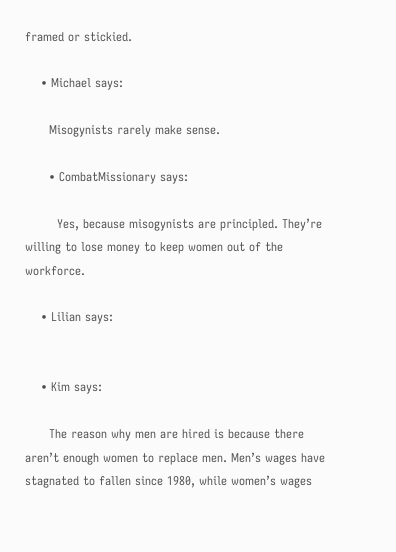framed or stickied.

    • Michael says:

      Misogynists rarely make sense.

      • CombatMissionary says:

        Yes, because misogynists are principled. They’re willing to lose money to keep women out of the workforce.

    • Lilian says:


    • Kim says:

      The reason why men are hired is because there aren’t enough women to replace men. Men’s wages have stagnated to fallen since 1980, while women’s wages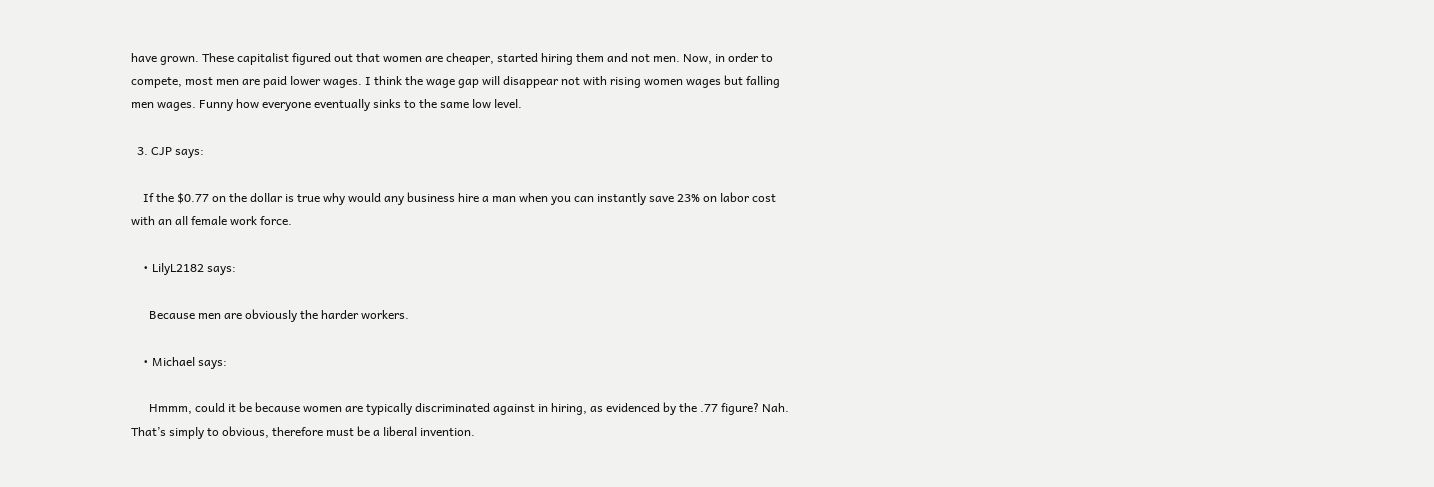have grown. These capitalist figured out that women are cheaper, started hiring them and not men. Now, in order to compete, most men are paid lower wages. I think the wage gap will disappear not with rising women wages but falling men wages. Funny how everyone eventually sinks to the same low level.

  3. CJP says:

    If the $0.77 on the dollar is true why would any business hire a man when you can instantly save 23% on labor cost with an all female work force.

    • LilyL2182 says:

      Because men are obviously the harder workers.

    • Michael says:

      Hmmm, could it be because women are typically discriminated against in hiring, as evidenced by the .77 figure? Nah. That’s simply to obvious, therefore must be a liberal invention.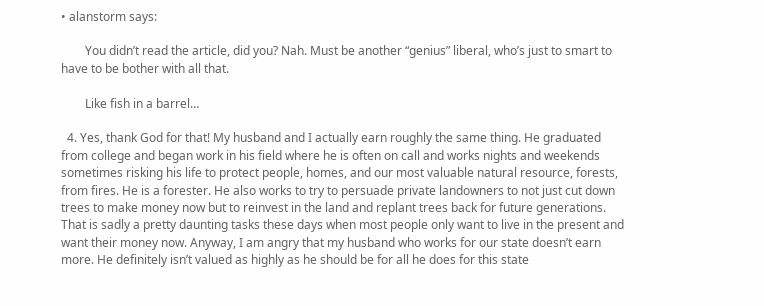• alanstorm says:

        You didn’t read the article, did you? Nah. Must be another “genius” liberal, who’s just to smart to have to be bother with all that.

        Like fish in a barrel…

  4. Yes, thank God for that! My husband and I actually earn roughly the same thing. He graduated from college and began work in his field where he is often on call and works nights and weekends sometimes risking his life to protect people, homes, and our most valuable natural resource, forests, from fires. He is a forester. He also works to try to persuade private landowners to not just cut down trees to make money now but to reinvest in the land and replant trees back for future generations. That is sadly a pretty daunting tasks these days when most people only want to live in the present and want their money now. Anyway, I am angry that my husband who works for our state doesn’t earn more. He definitely isn’t valued as highly as he should be for all he does for this state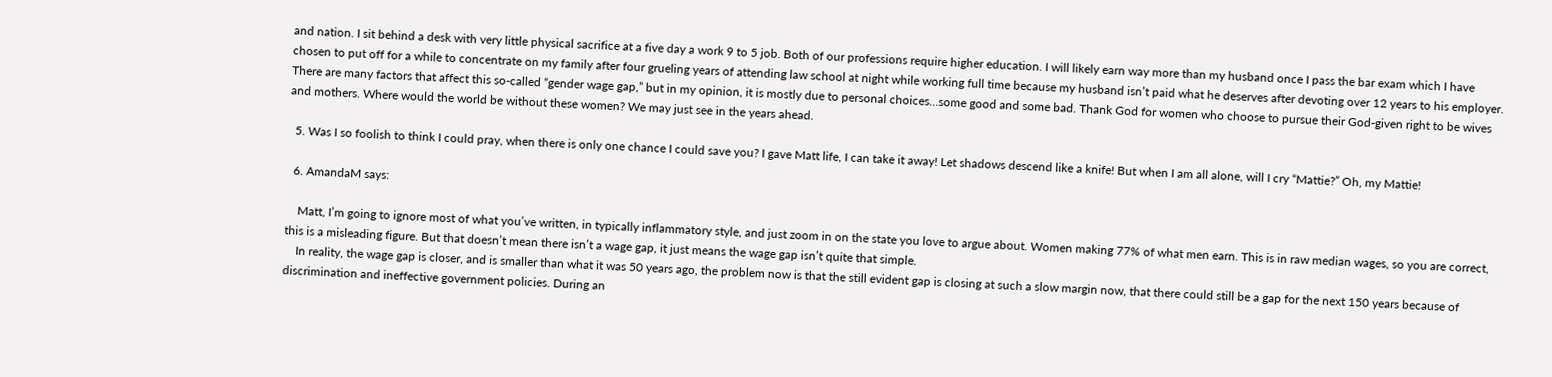and nation. I sit behind a desk with very little physical sacrifice at a five day a work 9 to 5 job. Both of our professions require higher education. I will likely earn way more than my husband once I pass the bar exam which I have chosen to put off for a while to concentrate on my family after four grueling years of attending law school at night while working full time because my husband isn’t paid what he deserves after devoting over 12 years to his employer. There are many factors that affect this so-called “gender wage gap,” but in my opinion, it is mostly due to personal choices…some good and some bad. Thank God for women who choose to pursue their God-given right to be wives and mothers. Where would the world be without these women? We may just see in the years ahead.

  5. Was I so foolish to think I could pray, when there is only one chance I could save you? I gave Matt life, I can take it away! Let shadows descend like a knife! But when I am all alone, will I cry “Mattie?” Oh, my Mattie!

  6. AmandaM says:

    Matt, I’m going to ignore most of what you’ve written, in typically inflammatory style, and just zoom in on the state you love to argue about. Women making 77% of what men earn. This is in raw median wages, so you are correct, this is a misleading figure. But that doesn’t mean there isn’t a wage gap, it just means the wage gap isn’t quite that simple.
    In reality, the wage gap is closer, and is smaller than what it was 50 years ago, the problem now is that the still evident gap is closing at such a slow margin now, that there could still be a gap for the next 150 years because of discrimination and ineffective government policies. During an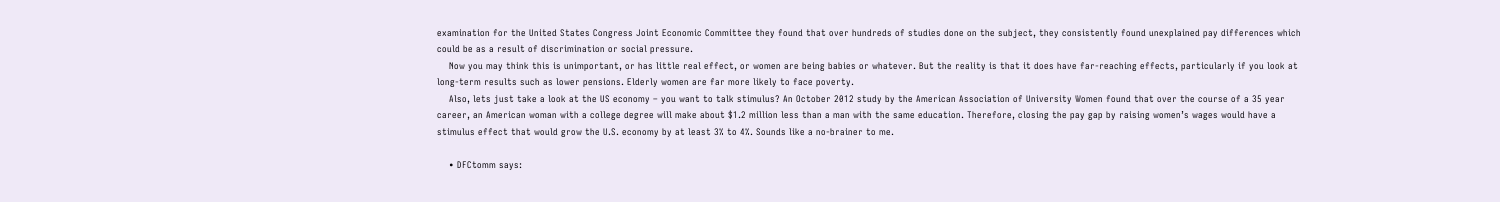examination for the United States Congress Joint Economic Committee they found that over hundreds of studies done on the subject, they consistently found unexplained pay differences which could be as a result of discrimination or social pressure.
    Now you may think this is unimportant, or has little real effect, or women are being babies or whatever. But the reality is that it does have far-reaching effects, particularly if you look at long-term results such as lower pensions. Elderly women are far more likely to face poverty.
    Also, lets just take a look at the US economy – you want to talk stimulus? An October 2012 study by the American Association of University Women found that over the course of a 35 year career, an American woman with a college degree will make about $1.2 million less than a man with the same education. Therefore, closing the pay gap by raising women’s wages would have a stimulus effect that would grow the U.S. economy by at least 3% to 4%. Sounds like a no-brainer to me.

    • DFCtomm says: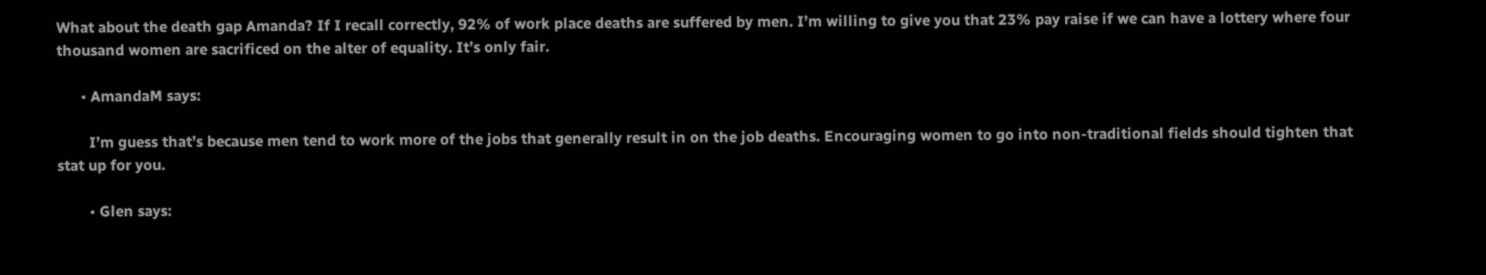What about the death gap Amanda? If I recall correctly, 92% of work place deaths are suffered by men. I’m willing to give you that 23% pay raise if we can have a lottery where four thousand women are sacrificed on the alter of equality. It’s only fair.

      • AmandaM says:

        I’m guess that’s because men tend to work more of the jobs that generally result in on the job deaths. Encouraging women to go into non-traditional fields should tighten that stat up for you.

        • Glen says: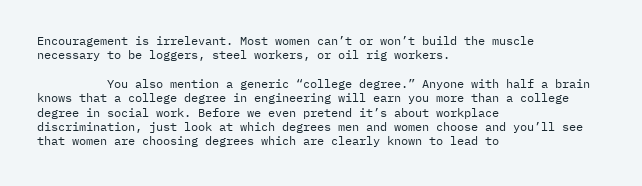Encouragement is irrelevant. Most women can’t or won’t build the muscle necessary to be loggers, steel workers, or oil rig workers.

          You also mention a generic “college degree.” Anyone with half a brain knows that a college degree in engineering will earn you more than a college degree in social work. Before we even pretend it’s about workplace discrimination, just look at which degrees men and women choose and you’ll see that women are choosing degrees which are clearly known to lead to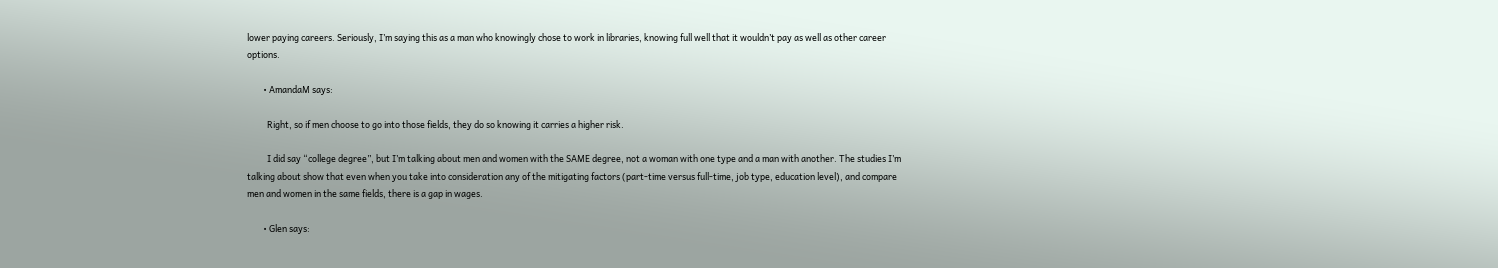lower paying careers. Seriously, I’m saying this as a man who knowingly chose to work in libraries, knowing full well that it wouldn’t pay as well as other career options.

        • AmandaM says:

          Right, so if men choose to go into those fields, they do so knowing it carries a higher risk.

          I did say “college degree”, but I’m talking about men and women with the SAME degree, not a woman with one type and a man with another. The studies I’m talking about show that even when you take into consideration any of the mitigating factors (part-time versus full-time, job type, education level), and compare men and women in the same fields, there is a gap in wages.

        • Glen says: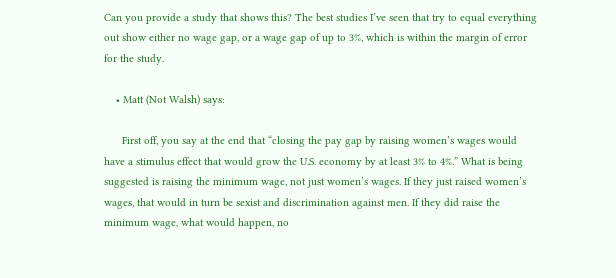Can you provide a study that shows this? The best studies I’ve seen that try to equal everything out show either no wage gap, or a wage gap of up to 3%, which is within the margin of error for the study.

    • Matt (Not Walsh) says:

      First off, you say at the end that “closing the pay gap by raising women’s wages would have a stimulus effect that would grow the U.S. economy by at least 3% to 4%.” What is being suggested is raising the minimum wage, not just women’s wages. If they just raised women’s wages, that would in turn be sexist and discrimination against men. If they did raise the minimum wage, what would happen, no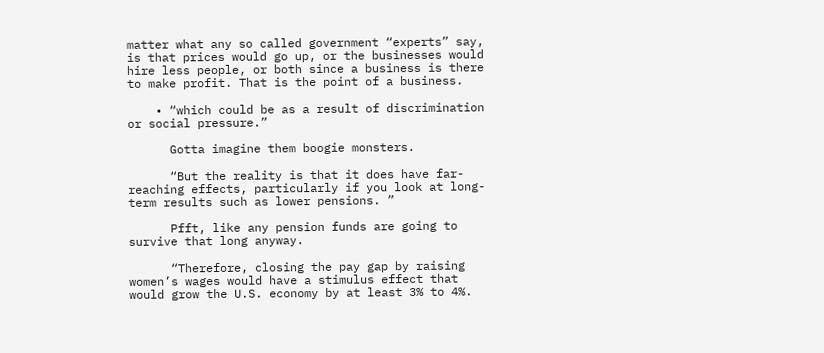matter what any so called government “experts” say, is that prices would go up, or the businesses would hire less people, or both since a business is there to make profit. That is the point of a business.

    • “which could be as a result of discrimination or social pressure.”

      Gotta imagine them boogie monsters.

      “But the reality is that it does have far-reaching effects, particularly if you look at long-term results such as lower pensions. ”

      Pfft, like any pension funds are going to survive that long anyway.

      “Therefore, closing the pay gap by raising women’s wages would have a stimulus effect that would grow the U.S. economy by at least 3% to 4%.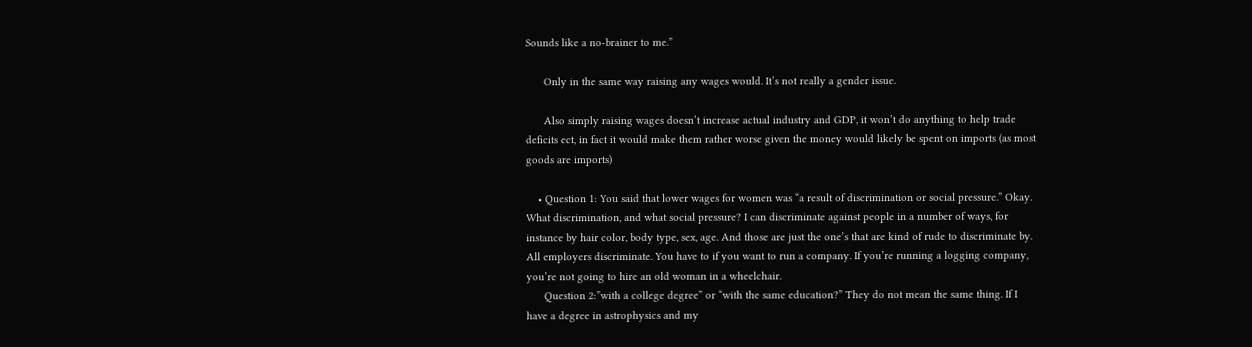Sounds like a no-brainer to me.”

      Only in the same way raising any wages would. It’s not really a gender issue.

      Also simply raising wages doesn’t increase actual industry and GDP, it won’t do anything to help trade deficits ect, in fact it would make them rather worse given the money would likely be spent on imports (as most goods are imports)

    • Question 1: You said that lower wages for women was “a result of discrimination or social pressure.” Okay. What discrimination, and what social pressure? I can discriminate against people in a number of ways, for instance by hair color, body type, sex, age. And those are just the one’s that are kind of rude to discriminate by. All employers discriminate. You have to if you want to run a company. If you’re running a logging company, you’re not going to hire an old woman in a wheelchair.
      Question 2:”with a college degree” or “with the same education?” They do not mean the same thing. If I have a degree in astrophysics and my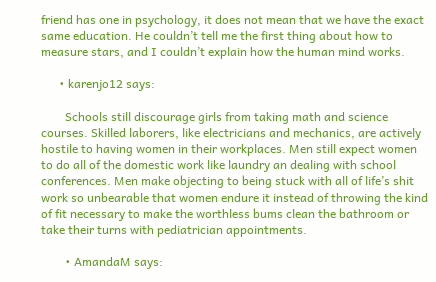friend has one in psychology, it does not mean that we have the exact same education. He couldn’t tell me the first thing about how to measure stars, and I couldn’t explain how the human mind works.

      • karenjo12 says:

        Schools still discourage girls from taking math and science courses. Skilled laborers, like electricians and mechanics, are actively hostile to having women in their workplaces. Men still expect women to do all of the domestic work like laundry an dealing with school conferences. Men make objecting to being stuck with all of life’s shit work so unbearable that women endure it instead of throwing the kind of fit necessary to make the worthless bums clean the bathroom or take their turns with pediatrician appointments.

        • AmandaM says: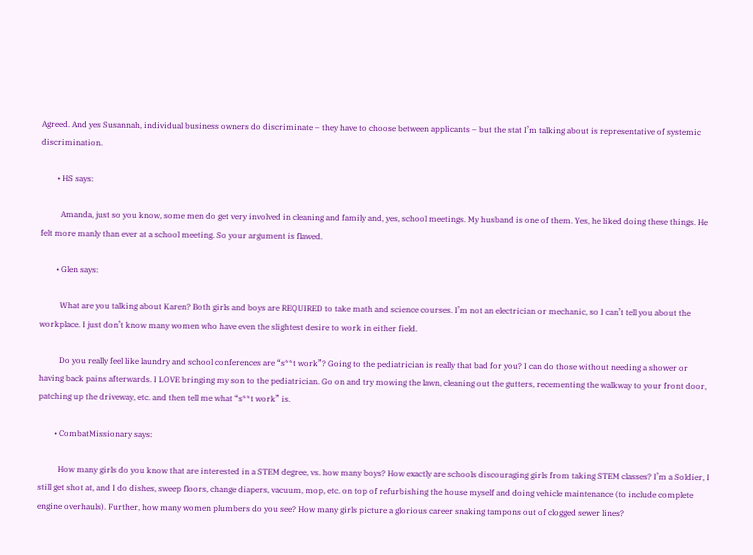Agreed. And yes Susannah, individual business owners do discriminate – they have to choose between applicants – but the stat I’m talking about is representative of systemic discrimination.

        • HS says:

          Amanda, just so you know, some men do get very involved in cleaning and family and, yes, school meetings. My husband is one of them. Yes, he liked doing these things. He felt more manly than ever at a school meeting. So your argument is flawed.

        • Glen says:

          What are you talking about Karen? Both girls and boys are REQUIRED to take math and science courses. I’m not an electrician or mechanic, so I can’t tell you about the workplace. I just don’t know many women who have even the slightest desire to work in either field.

          Do you really feel like laundry and school conferences are “s**t work”? Going to the pediatrician is really that bad for you? I can do those without needing a shower or having back pains afterwards. I LOVE bringing my son to the pediatrician. Go on and try mowing the lawn, cleaning out the gutters, recementing the walkway to your front door, patching up the driveway, etc. and then tell me what “s**t work” is.

        • CombatMissionary says:

          How many girls do you know that are interested in a STEM degree, vs. how many boys? How exactly are schools discouraging girls from taking STEM classes? I’m a Soldier, I still get shot at, and I do dishes, sweep floors, change diapers, vacuum, mop, etc. on top of refurbishing the house myself and doing vehicle maintenance (to include complete engine overhauls). Further, how many women plumbers do you see? How many girls picture a glorious career snaking tampons out of clogged sewer lines?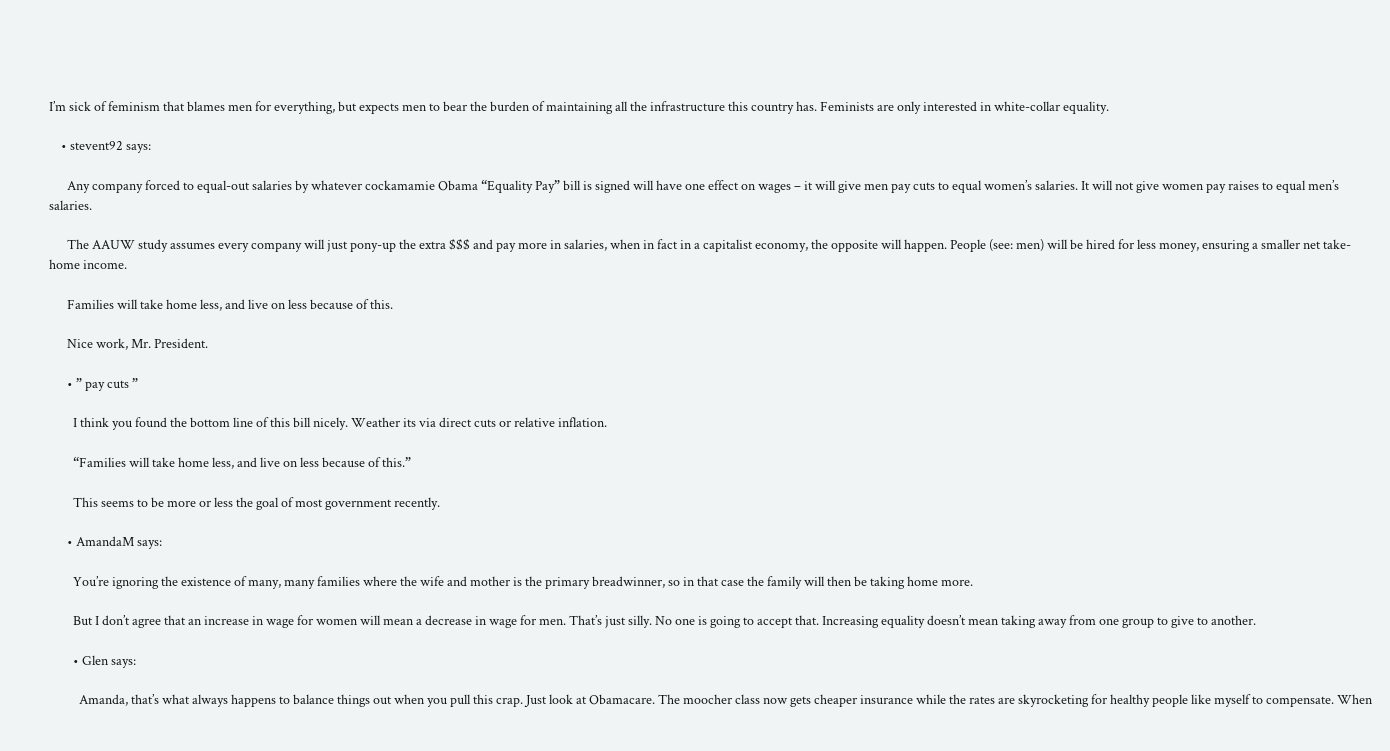I’m sick of feminism that blames men for everything, but expects men to bear the burden of maintaining all the infrastructure this country has. Feminists are only interested in white-collar equality.

    • stevent92 says:

      Any company forced to equal-out salaries by whatever cockamamie Obama “Equality Pay” bill is signed will have one effect on wages – it will give men pay cuts to equal women’s salaries. It will not give women pay raises to equal men’s salaries.

      The AAUW study assumes every company will just pony-up the extra $$$ and pay more in salaries, when in fact in a capitalist economy, the opposite will happen. People (see: men) will be hired for less money, ensuring a smaller net take-home income.

      Families will take home less, and live on less because of this.

      Nice work, Mr. President.

      • ” pay cuts ”

        I think you found the bottom line of this bill nicely. Weather its via direct cuts or relative inflation.

        “Families will take home less, and live on less because of this.”

        This seems to be more or less the goal of most government recently.

      • AmandaM says:

        You’re ignoring the existence of many, many families where the wife and mother is the primary breadwinner, so in that case the family will then be taking home more.

        But I don’t agree that an increase in wage for women will mean a decrease in wage for men. That’s just silly. No one is going to accept that. Increasing equality doesn’t mean taking away from one group to give to another.

        • Glen says:

          Amanda, that’s what always happens to balance things out when you pull this crap. Just look at Obamacare. The moocher class now gets cheaper insurance while the rates are skyrocketing for healthy people like myself to compensate. When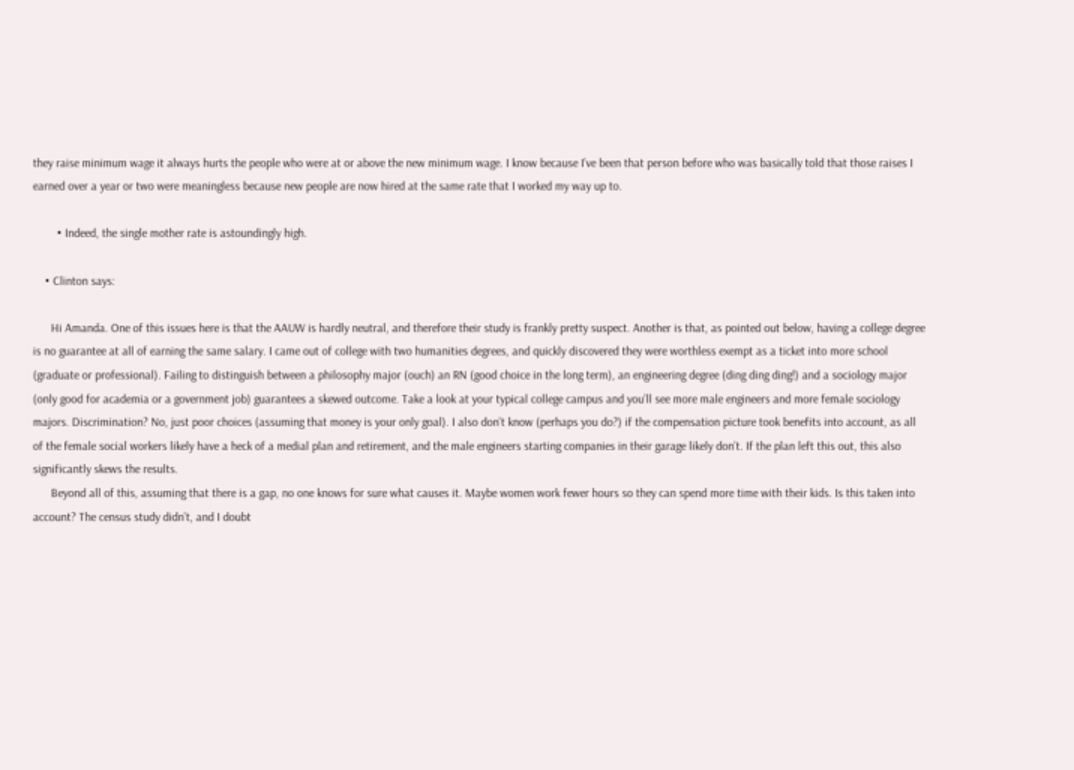they raise minimum wage it always hurts the people who were at or above the new minimum wage. I know because I’ve been that person before who was basically told that those raises I earned over a year or two were meaningless because new people are now hired at the same rate that I worked my way up to.

        • Indeed, the single mother rate is astoundingly high.

    • Clinton says:

      Hi Amanda. One of this issues here is that the AAUW is hardly neutral, and therefore their study is frankly pretty suspect. Another is that, as pointed out below, having a college degree is no guarantee at all of earning the same salary. I came out of college with two humanities degrees, and quickly discovered they were worthless exempt as a ticket into more school (graduate or professional). Failing to distinguish between a philosophy major (ouch) an RN (good choice in the long term), an engineering degree (ding ding ding!) and a sociology major (only good for academia or a government job) guarantees a skewed outcome. Take a look at your typical college campus and you’ll see more male engineers and more female sociology majors. Discrimination? No, just poor choices (assuming that money is your only goal). I also don’t know (perhaps you do?) if the compensation picture took benefits into account, as all of the female social workers likely have a heck of a medial plan and retirement, and the male engineers starting companies in their garage likely don’t. If the plan left this out, this also significantly skews the results.
      Beyond all of this, assuming that there is a gap, no one knows for sure what causes it. Maybe women work fewer hours so they can spend more time with their kids. Is this taken into account? The census study didn’t, and I doubt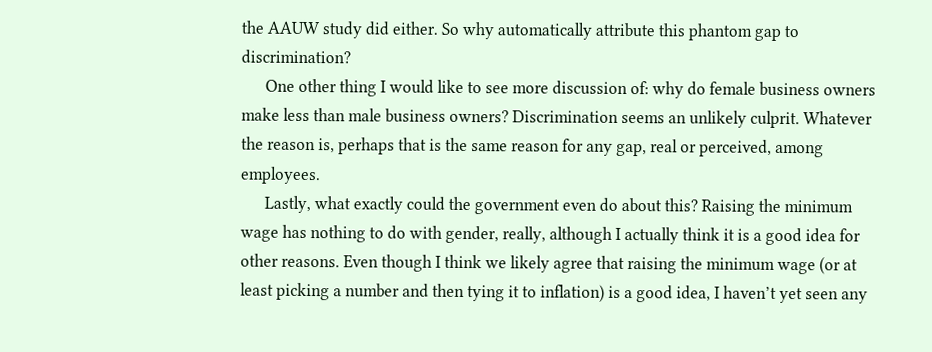the AAUW study did either. So why automatically attribute this phantom gap to discrimination?
      One other thing I would like to see more discussion of: why do female business owners make less than male business owners? Discrimination seems an unlikely culprit. Whatever the reason is, perhaps that is the same reason for any gap, real or perceived, among employees.
      Lastly, what exactly could the government even do about this? Raising the minimum wage has nothing to do with gender, really, although I actually think it is a good idea for other reasons. Even though I think we likely agree that raising the minimum wage (or at least picking a number and then tying it to inflation) is a good idea, I haven’t yet seen any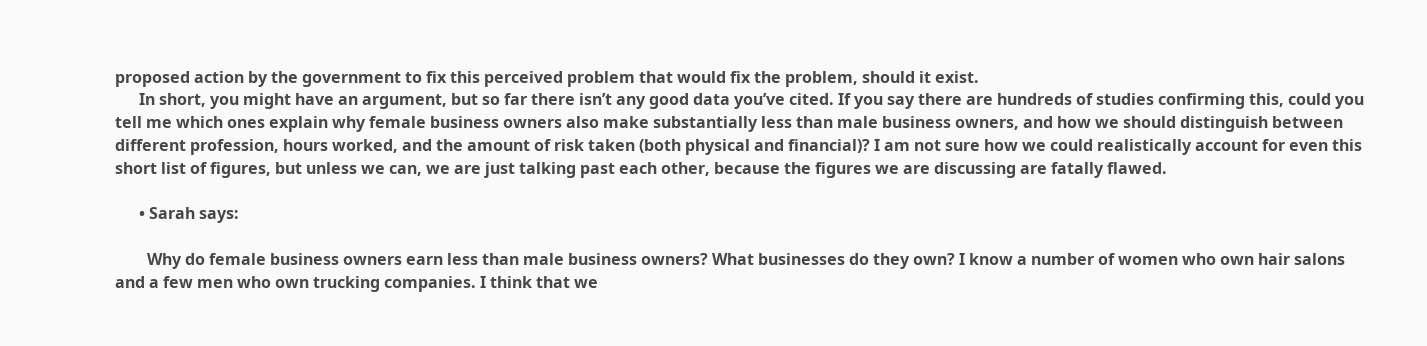proposed action by the government to fix this perceived problem that would fix the problem, should it exist.
      In short, you might have an argument, but so far there isn’t any good data you’ve cited. If you say there are hundreds of studies confirming this, could you tell me which ones explain why female business owners also make substantially less than male business owners, and how we should distinguish between different profession, hours worked, and the amount of risk taken (both physical and financial)? I am not sure how we could realistically account for even this short list of figures, but unless we can, we are just talking past each other, because the figures we are discussing are fatally flawed.

      • Sarah says:

        Why do female business owners earn less than male business owners? What businesses do they own? I know a number of women who own hair salons and a few men who own trucking companies. I think that we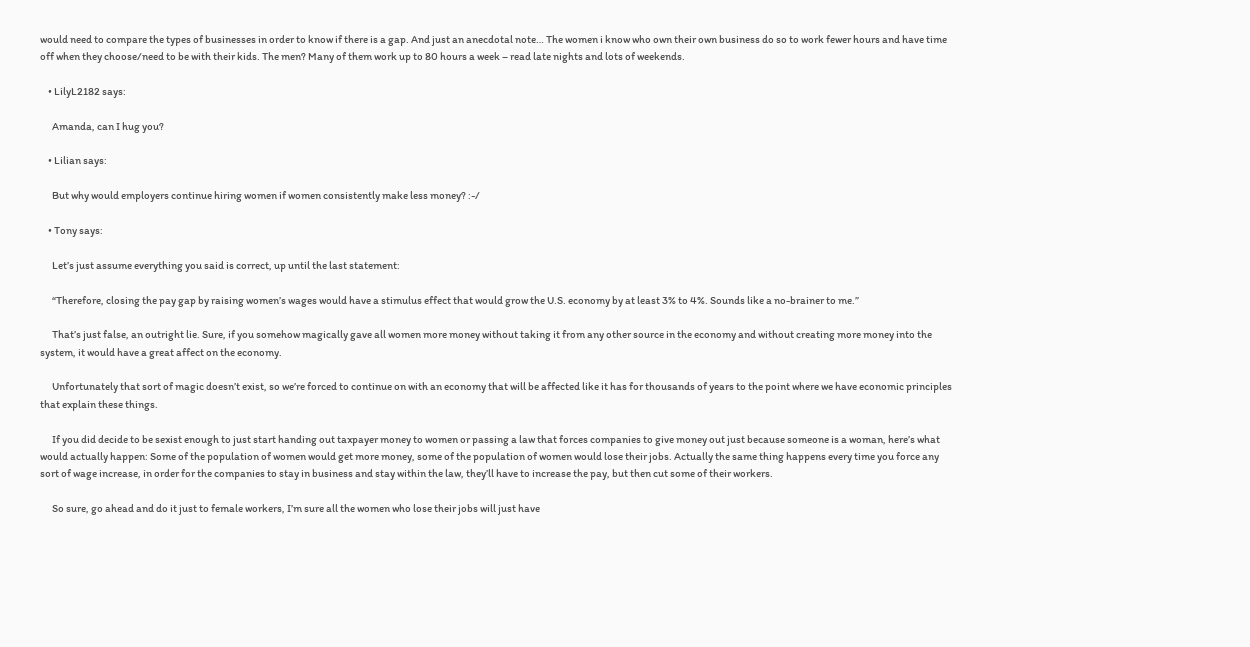would need to compare the types of businesses in order to know if there is a gap. And just an anecdotal note… The women i know who own their own business do so to work fewer hours and have time off when they choose/need to be with their kids. The men? Many of them work up to 80 hours a week – read late nights and lots of weekends.

    • LilyL2182 says:

      Amanda, can I hug you?

    • Lilian says:

      But why would employers continue hiring women if women consistently make less money? :-/

    • Tony says:

      Let’s just assume everything you said is correct, up until the last statement:

      “Therefore, closing the pay gap by raising women’s wages would have a stimulus effect that would grow the U.S. economy by at least 3% to 4%. Sounds like a no-brainer to me.”

      That’s just false, an outright lie. Sure, if you somehow magically gave all women more money without taking it from any other source in the economy and without creating more money into the system, it would have a great affect on the economy.

      Unfortunately that sort of magic doesn’t exist, so we’re forced to continue on with an economy that will be affected like it has for thousands of years to the point where we have economic principles that explain these things.

      If you did decide to be sexist enough to just start handing out taxpayer money to women or passing a law that forces companies to give money out just because someone is a woman, here’s what would actually happen: Some of the population of women would get more money, some of the population of women would lose their jobs. Actually the same thing happens every time you force any sort of wage increase, in order for the companies to stay in business and stay within the law, they’ll have to increase the pay, but then cut some of their workers.

      So sure, go ahead and do it just to female workers, I’m sure all the women who lose their jobs will just have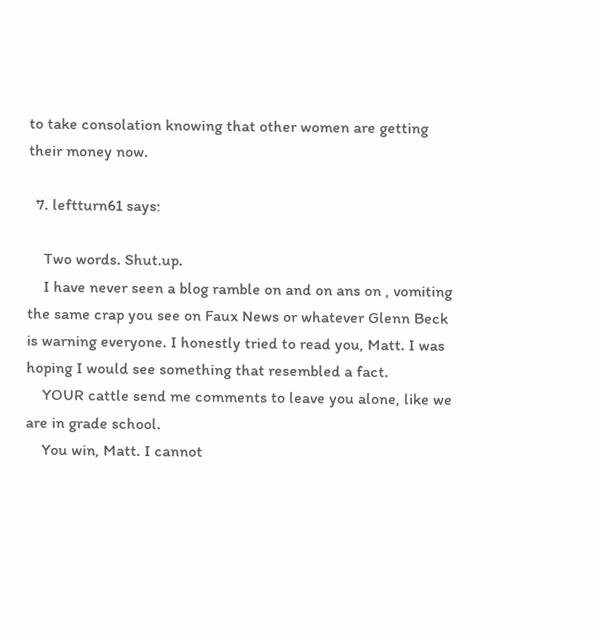to take consolation knowing that other women are getting their money now.

  7. leftturn61 says:

    Two words. Shut.up.
    I have never seen a blog ramble on and on ans on , vomiting the same crap you see on Faux News or whatever Glenn Beck is warning everyone. I honestly tried to read you, Matt. I was hoping I would see something that resembled a fact.
    YOUR cattle send me comments to leave you alone, like we are in grade school.
    You win, Matt. I cannot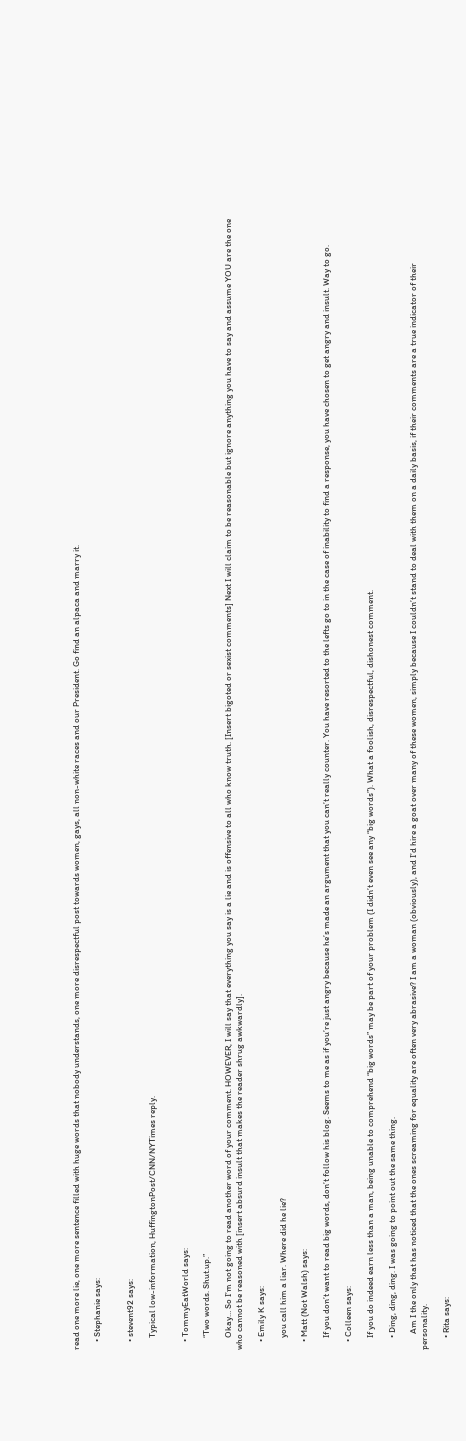read one more lie, one more sentence filled with huge words that nobody understands, one more disrespectful post towards women, gays, all non-white races and our President. Go find an alpaca and marry it.

    • Stephanie says:


    • stevent92 says:

      Typical low-information, HuffingtonPost/CNN/NYTimes reply.


    • TommyEatWorld says:

      “Two words. Shut.up.”

      Okay… So I’m not going to read another word of your comment. HOWEVER, I will say that everything you say is a lie and is offensive to all who know truth. [Insert bigoted or sexist comments] Next I will claim to be reasonable but ignore anything you have to say and assume YOU are the one who cannot be reasoned with [insert absurd insult that makes the reader shrug awkwardly].

    • Emily K says:

      you call him a liar. Where did he lie?

    • Matt (Not Walsh) says:

      If you don’t want to read big words, don’t follow his blog. Seems to me as if you’re just angry because he’s made an argument that you can’t really counter. You have resorted to the lefts go to in the case of inability to find a response, you have chosen to get angry and insult. Way to go.

    • Colleen says:

      If you do indeed earn less than a man, being unable to comprehend “big words” may be part of your problem (I didn’t even see any “big words”). What a foolish, disrespectful, dishonest comment.

      • Ding, ding, ding. I was going to point out the same thing.

        Am I the only that has noticed that the ones screaming for equality are often very abrasive? I am a woman (obviously), and I’d hire a goat over many of these women, simply because I couldn’t stand to deal with them on a daily basis, if their comments are a true indicator of their personality.

      • Rita says: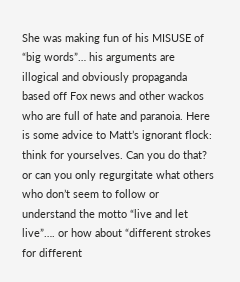She was making fun of his MISUSE of “big words”… his arguments are illogical and obviously propaganda based off Fox news and other wackos who are full of hate and paranoia. Here is some advice to Matt’s ignorant flock: think for yourselves. Can you do that? or can you only regurgitate what others who don’t seem to follow or understand the motto “live and let live”…. or how about “different strokes for different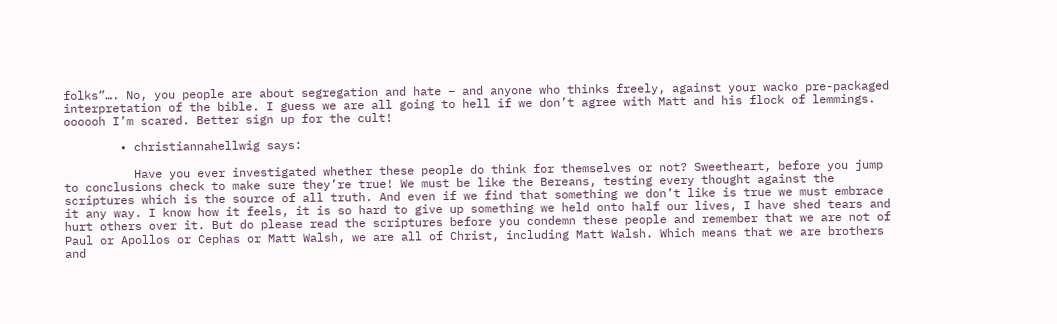folks”…. No, you people are about segregation and hate – and anyone who thinks freely, against your wacko pre-packaged interpretation of the bible. I guess we are all going to hell if we don’t agree with Matt and his flock of lemmings. oooooh I’m scared. Better sign up for the cult!

        • christiannahellwig says:

          Have you ever investigated whether these people do think for themselves or not? Sweetheart, before you jump to conclusions check to make sure they’re true! We must be like the Bereans, testing every thought against the scriptures which is the source of all truth. And even if we find that something we don’t like is true we must embrace it any way. I know how it feels, it is so hard to give up something we held onto half our lives, I have shed tears and hurt others over it. But do please read the scriptures before you condemn these people and remember that we are not of Paul or Apollos or Cephas or Matt Walsh, we are all of Christ, including Matt Walsh. Which means that we are brothers and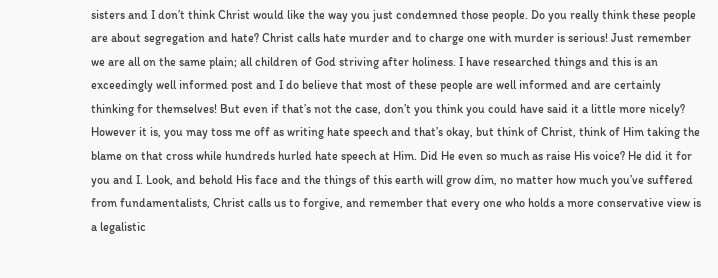sisters and I don’t think Christ would like the way you just condemned those people. Do you really think these people are about segregation and hate? Christ calls hate murder and to charge one with murder is serious! Just remember we are all on the same plain; all children of God striving after holiness. I have researched things and this is an exceedingly well informed post and I do believe that most of these people are well informed and are certainly thinking for themselves! But even if that’s not the case, don’t you think you could have said it a little more nicely? However it is, you may toss me off as writing hate speech and that’s okay, but think of Christ, think of Him taking the blame on that cross while hundreds hurled hate speech at Him. Did He even so much as raise His voice? He did it for you and I. Look, and behold His face and the things of this earth will grow dim, no matter how much you’ve suffered from fundamentalists, Christ calls us to forgive, and remember that every one who holds a more conservative view is a legalistic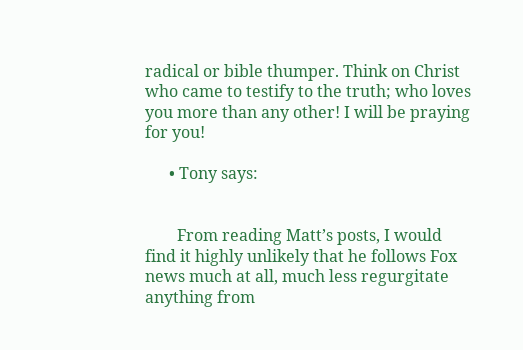radical or bible thumper. Think on Christ who came to testify to the truth; who loves you more than any other! I will be praying for you!

      • Tony says:


        From reading Matt’s posts, I would find it highly unlikely that he follows Fox news much at all, much less regurgitate anything from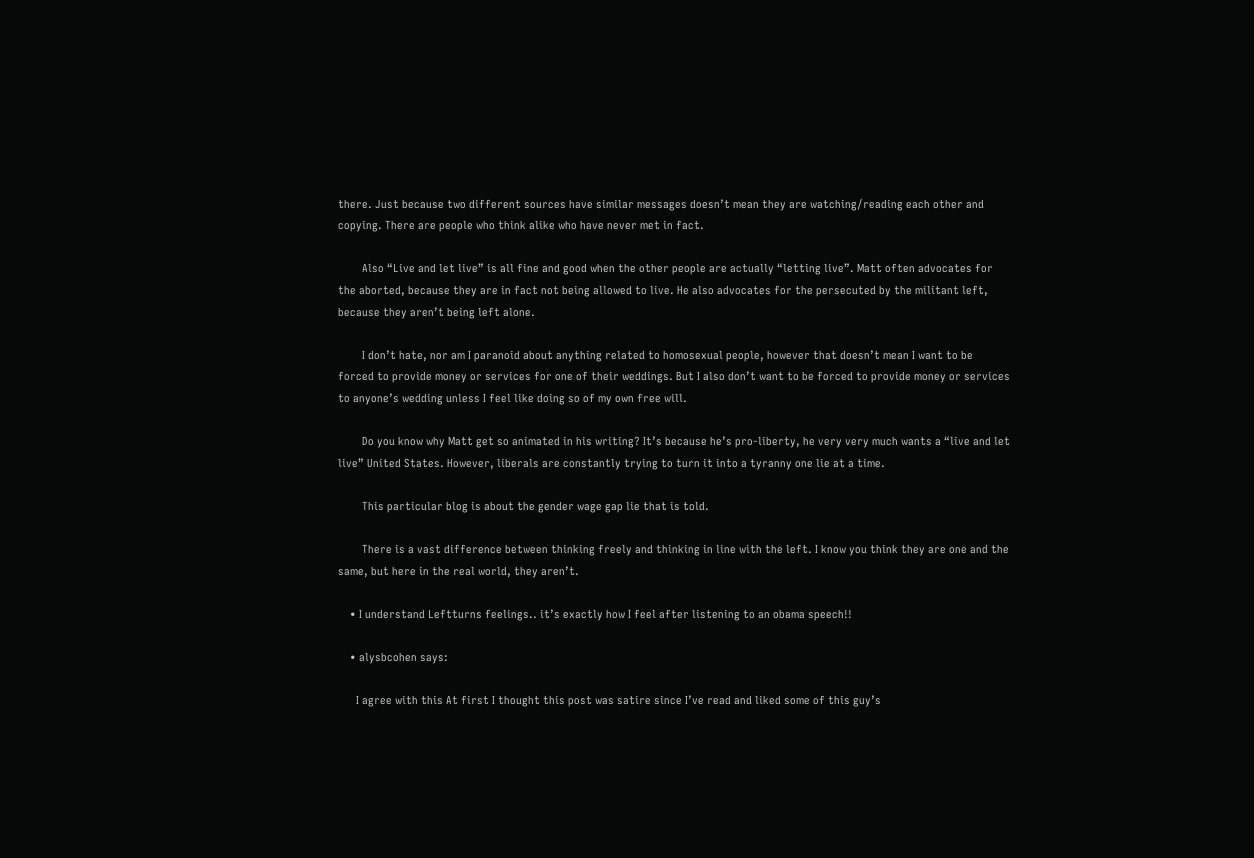there. Just because two different sources have similar messages doesn’t mean they are watching/reading each other and copying. There are people who think alike who have never met in fact.

        Also “Live and let live” is all fine and good when the other people are actually “letting live”. Matt often advocates for the aborted, because they are in fact not being allowed to live. He also advocates for the persecuted by the militant left, because they aren’t being left alone.

        I don’t hate, nor am I paranoid about anything related to homosexual people, however that doesn’t mean I want to be forced to provide money or services for one of their weddings. But I also don’t want to be forced to provide money or services to anyone’s wedding unless I feel like doing so of my own free will.

        Do you know why Matt get so animated in his writing? It’s because he’s pro-liberty, he very very much wants a “live and let live” United States. However, liberals are constantly trying to turn it into a tyranny one lie at a time.

        This particular blog is about the gender wage gap lie that is told.

        There is a vast difference between thinking freely and thinking in line with the left. I know you think they are one and the same, but here in the real world, they aren’t.

    • I understand Leftturns feelings.. it’s exactly how I feel after listening to an obama speech!!

    • alysbcohen says:

      I agree with this At first I thought this post was satire since I’ve read and liked some of this guy’s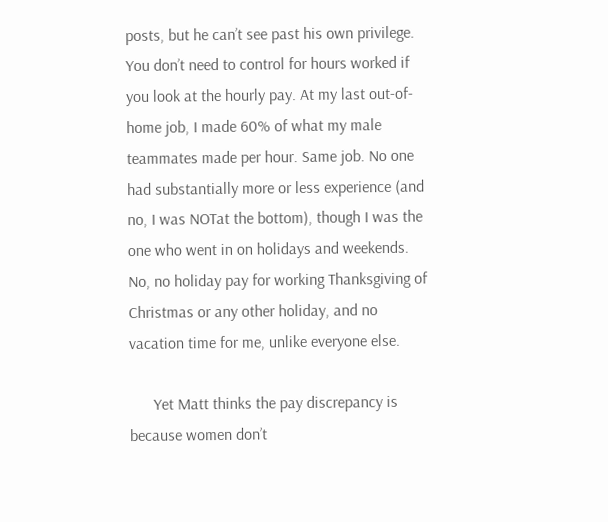posts, but he can’t see past his own privilege. You don’t need to control for hours worked if you look at the hourly pay. At my last out-of-home job, I made 60% of what my male teammates made per hour. Same job. No one had substantially more or less experience (and no, I was NOTat the bottom), though I was the one who went in on holidays and weekends. No, no holiday pay for working Thanksgiving of Christmas or any other holiday, and no vacation time for me, unlike everyone else.

      Yet Matt thinks the pay discrepancy is because women don’t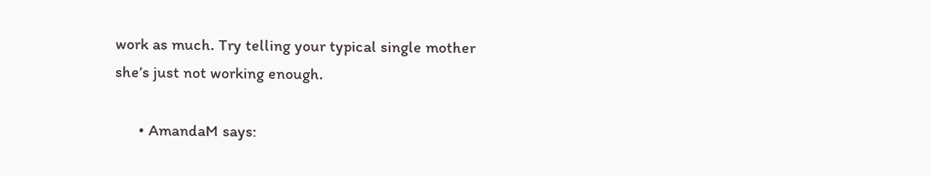work as much. Try telling your typical single mother she’s just not working enough.

      • AmandaM says: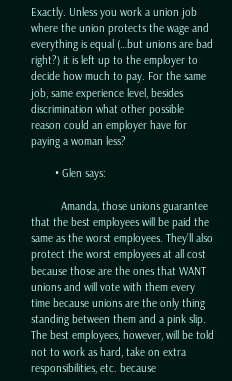Exactly. Unless you work a union job where the union protects the wage and everything is equal (…but unions are bad right?) it is left up to the employer to decide how much to pay. For the same job, same experience level, besides discrimination what other possible reason could an employer have for paying a woman less?

        • Glen says:

          Amanda, those unions guarantee that the best employees will be paid the same as the worst employees. They’ll also protect the worst employees at all cost because those are the ones that WANT unions and will vote with them every time because unions are the only thing standing between them and a pink slip. The best employees, however, will be told not to work as hard, take on extra responsibilities, etc. because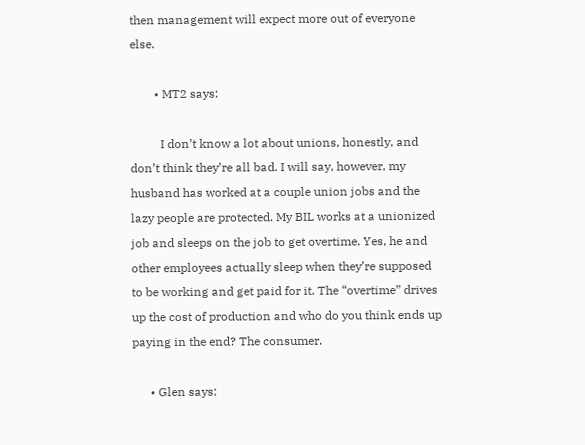then management will expect more out of everyone else.

        • MT2 says:

          I don’t know a lot about unions, honestly, and don’t think they’re all bad. I will say, however, my husband has worked at a couple union jobs and the lazy people are protected. My BIL works at a unionized job and sleeps on the job to get overtime. Yes, he and other employees actually sleep when they’re supposed to be working and get paid for it. The “overtime” drives up the cost of production and who do you think ends up paying in the end? The consumer.

      • Glen says: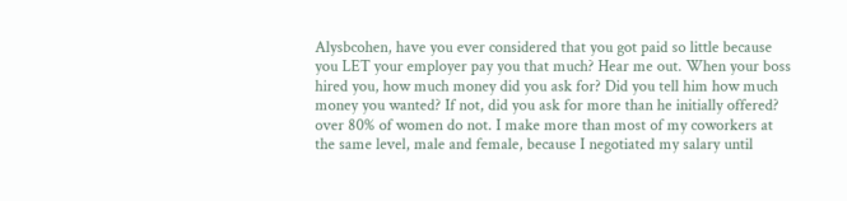Alysbcohen, have you ever considered that you got paid so little because you LET your employer pay you that much? Hear me out. When your boss hired you, how much money did you ask for? Did you tell him how much money you wanted? If not, did you ask for more than he initially offered? over 80% of women do not. I make more than most of my coworkers at the same level, male and female, because I negotiated my salary until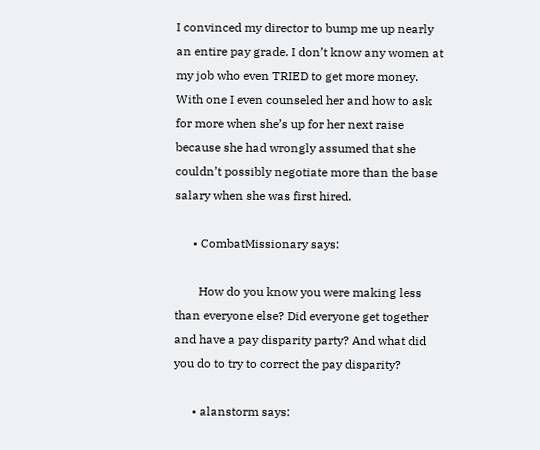I convinced my director to bump me up nearly an entire pay grade. I don’t know any women at my job who even TRIED to get more money. With one I even counseled her and how to ask for more when she’s up for her next raise because she had wrongly assumed that she couldn’t possibly negotiate more than the base salary when she was first hired.

      • CombatMissionary says:

        How do you know you were making less than everyone else? Did everyone get together and have a pay disparity party? And what did you do to try to correct the pay disparity?

      • alanstorm says: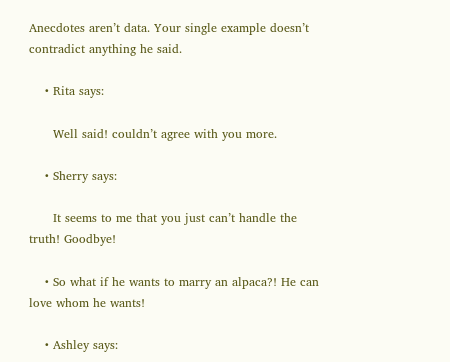Anecdotes aren’t data. Your single example doesn’t contradict anything he said.

    • Rita says:

      Well said! couldn’t agree with you more.

    • Sherry says:

      It seems to me that you just can’t handle the truth! Goodbye!

    • So what if he wants to marry an alpaca?! He can love whom he wants!

    • Ashley says: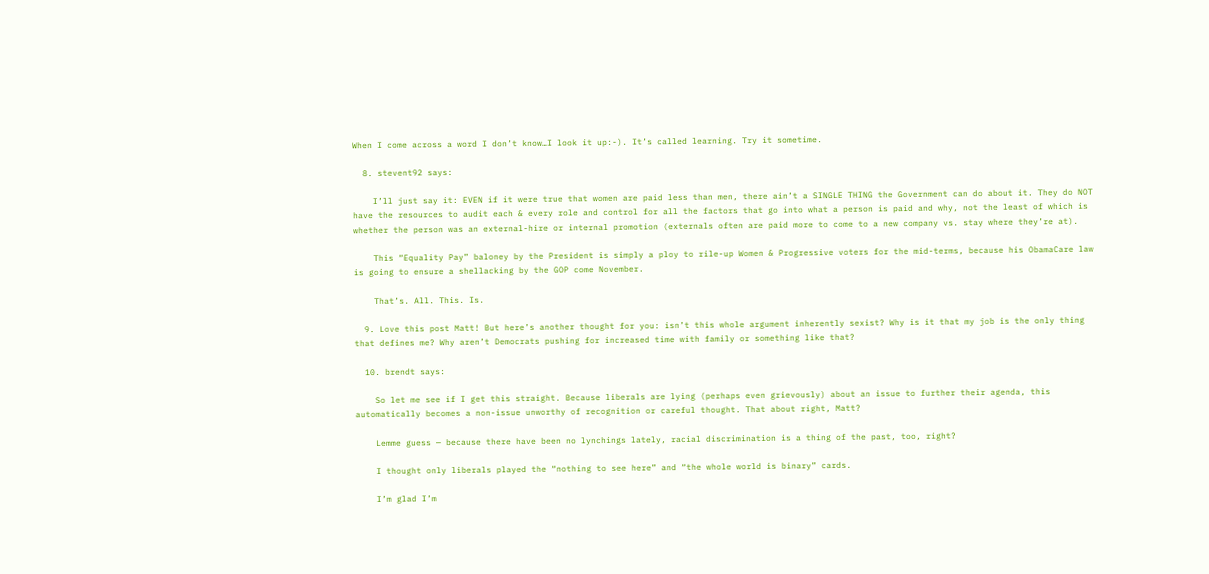When I come across a word I don’t know…I look it up:-). It’s called learning. Try it sometime.

  8. stevent92 says:

    I’ll just say it: EVEN if it were true that women are paid less than men, there ain’t a SINGLE THING the Government can do about it. They do NOT have the resources to audit each & every role and control for all the factors that go into what a person is paid and why, not the least of which is whether the person was an external-hire or internal promotion (externals often are paid more to come to a new company vs. stay where they’re at).

    This “Equality Pay” baloney by the President is simply a ploy to rile-up Women & Progressive voters for the mid-terms, because his ObamaCare law is going to ensure a shellacking by the GOP come November.

    That’s. All. This. Is.

  9. Love this post Matt! But here’s another thought for you: isn’t this whole argument inherently sexist? Why is it that my job is the only thing that defines me? Why aren’t Democrats pushing for increased time with family or something like that?

  10. brendt says:

    So let me see if I get this straight. Because liberals are lying (perhaps even grievously) about an issue to further their agenda, this automatically becomes a non-issue unworthy of recognition or careful thought. That about right, Matt?

    Lemme guess — because there have been no lynchings lately, racial discrimination is a thing of the past, too, right?

    I thought only liberals played the “nothing to see here” and “the whole world is binary” cards.

    I’m glad I’m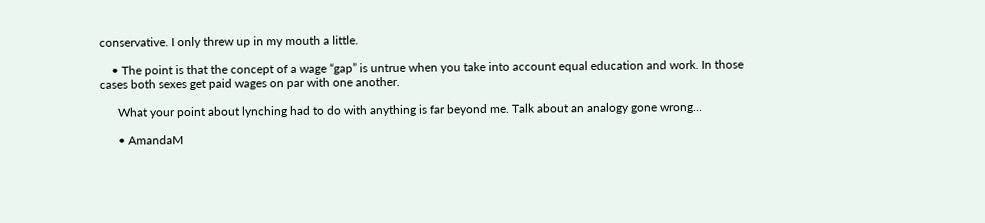conservative. I only threw up in my mouth a little.

    • The point is that the concept of a wage “gap” is untrue when you take into account equal education and work. In those cases both sexes get paid wages on par with one another.

      What your point about lynching had to do with anything is far beyond me. Talk about an analogy gone wrong…

      • AmandaM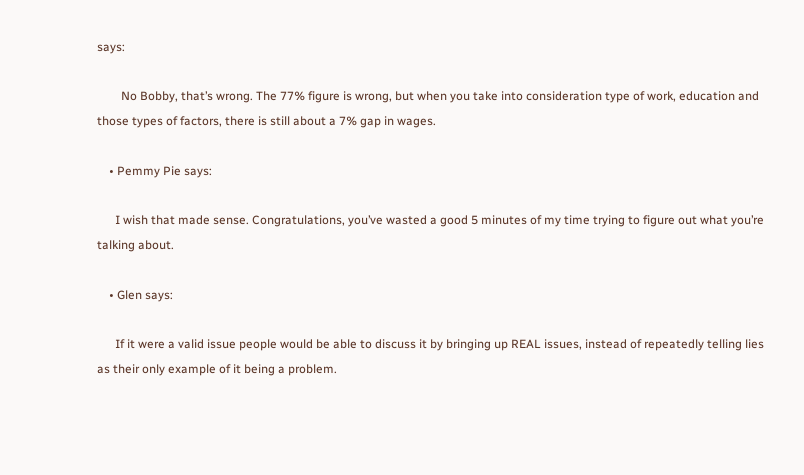says:

        No Bobby, that’s wrong. The 77% figure is wrong, but when you take into consideration type of work, education and those types of factors, there is still about a 7% gap in wages.

    • Pemmy Pie says:

      I wish that made sense. Congratulations, you’ve wasted a good 5 minutes of my time trying to figure out what you’re talking about.

    • Glen says:

      If it were a valid issue people would be able to discuss it by bringing up REAL issues, instead of repeatedly telling lies as their only example of it being a problem.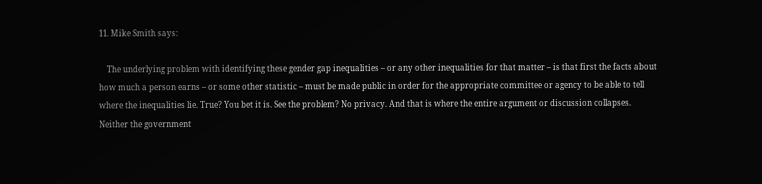11. Mike Smith says:

    The underlying problem with identifying these gender gap inequalities – or any other inequalities for that matter – is that first the facts about how much a person earns – or some other statistic – must be made public in order for the appropriate committee or agency to be able to tell where the inequalities lie. True? You bet it is. See the problem? No privacy. And that is where the entire argument or discussion collapses. Neither the government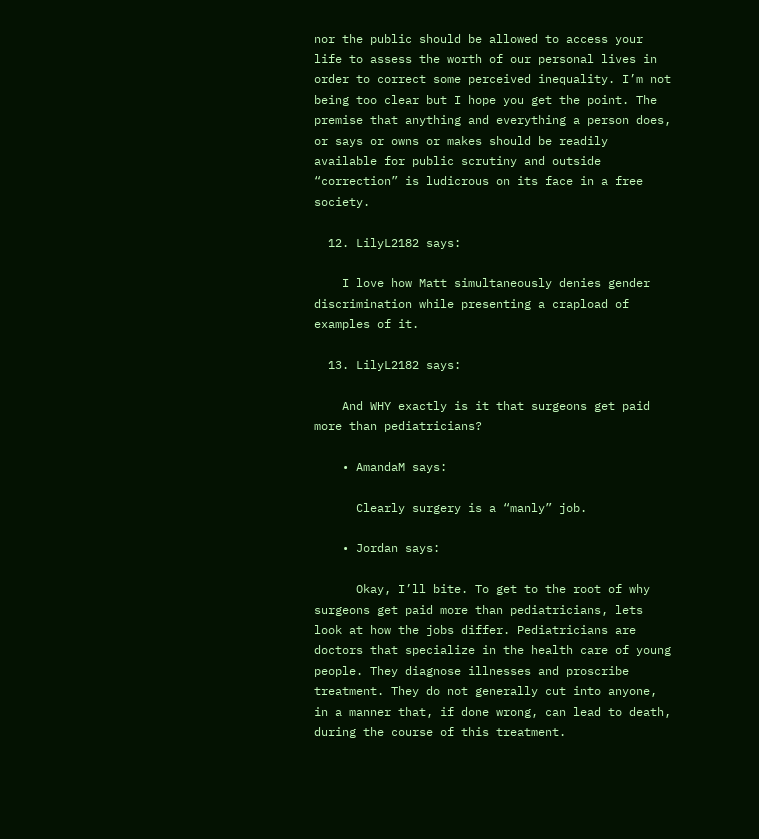nor the public should be allowed to access your life to assess the worth of our personal lives in order to correct some perceived inequality. I’m not being too clear but I hope you get the point. The premise that anything and everything a person does, or says or owns or makes should be readily available for public scrutiny and outside “correction” is ludicrous on its face in a free society.

  12. LilyL2182 says:

    I love how Matt simultaneously denies gender discrimination while presenting a crapload of examples of it.

  13. LilyL2182 says:

    And WHY exactly is it that surgeons get paid more than pediatricians?

    • AmandaM says:

      Clearly surgery is a “manly” job.

    • Jordan says:

      Okay, I’ll bite. To get to the root of why surgeons get paid more than pediatricians, lets look at how the jobs differ. Pediatricians are doctors that specialize in the health care of young people. They diagnose illnesses and proscribe treatment. They do not generally cut into anyone, in a manner that, if done wrong, can lead to death, during the course of this treatment.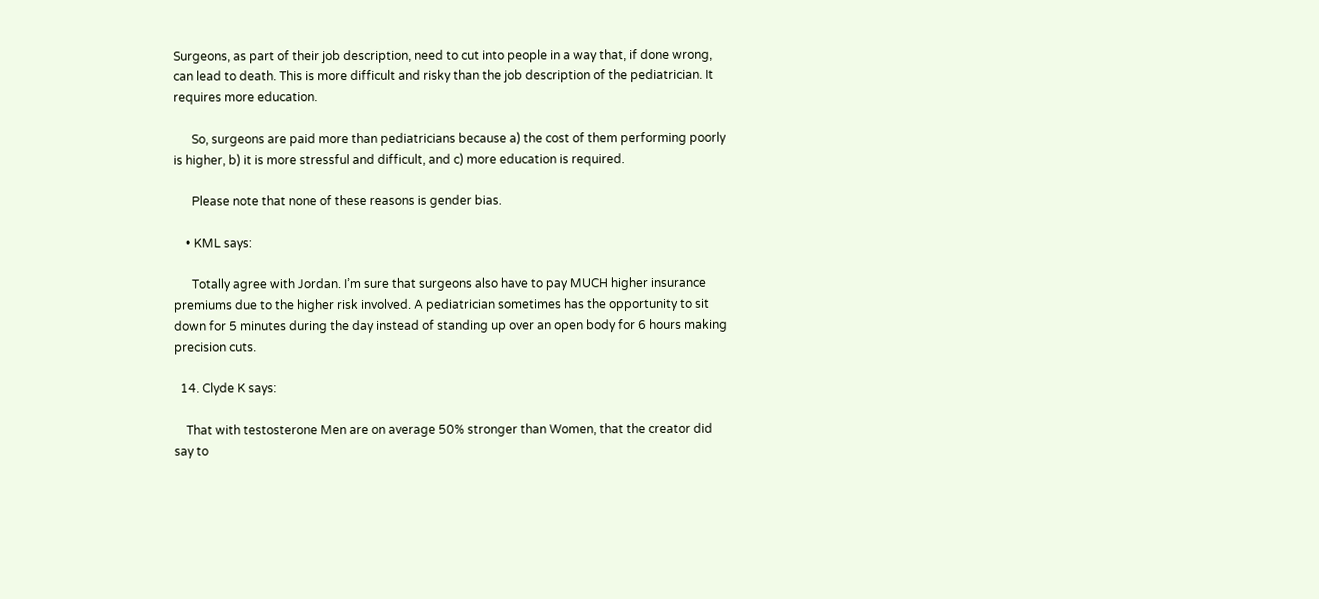Surgeons, as part of their job description, need to cut into people in a way that, if done wrong, can lead to death. This is more difficult and risky than the job description of the pediatrician. It requires more education.

      So, surgeons are paid more than pediatricians because a) the cost of them performing poorly is higher, b) it is more stressful and difficult, and c) more education is required.

      Please note that none of these reasons is gender bias.

    • KML says:

      Totally agree with Jordan. I’m sure that surgeons also have to pay MUCH higher insurance premiums due to the higher risk involved. A pediatrician sometimes has the opportunity to sit down for 5 minutes during the day instead of standing up over an open body for 6 hours making precision cuts.

  14. Clyde K says:

    That with testosterone Men are on average 50% stronger than Women, that the creator did say to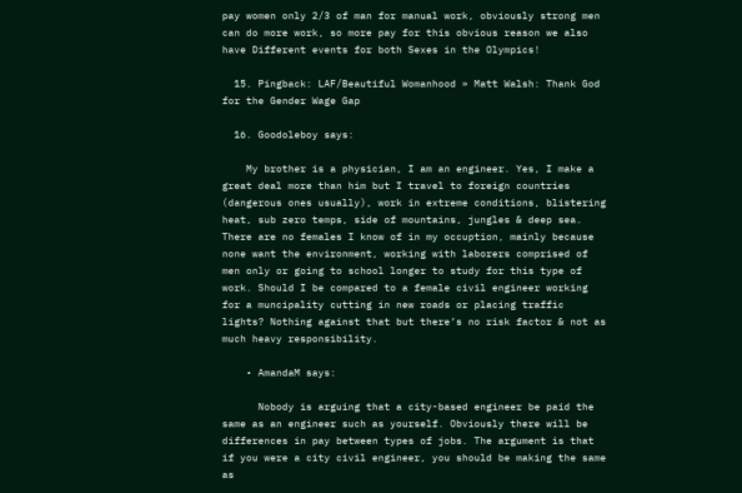pay women only 2/3 of man for manual work, obviously strong men can do more work, so more pay for this obvious reason we also have Different events for both Sexes in the Olympics!

  15. Pingback: LAF/Beautiful Womanhood » Matt Walsh: Thank God for the Gender Wage Gap

  16. Goodoleboy says:

    My brother is a physician, I am an engineer. Yes, I make a great deal more than him but I travel to foreign countries (dangerous ones usually), work in extreme conditions, blistering heat, sub zero temps, side of mountains, jungles & deep sea. There are no females I know of in my occuption, mainly because none want the environment, working with laborers comprised of men only or going to school longer to study for this type of work. Should I be compared to a female civil engineer working for a muncipality cutting in new roads or placing traffic lights? Nothing against that but there’s no risk factor & not as much heavy responsibility.

    • AmandaM says:

      Nobody is arguing that a city-based engineer be paid the same as an engineer such as yourself. Obviously there will be differences in pay between types of jobs. The argument is that if you were a city civil engineer, you should be making the same as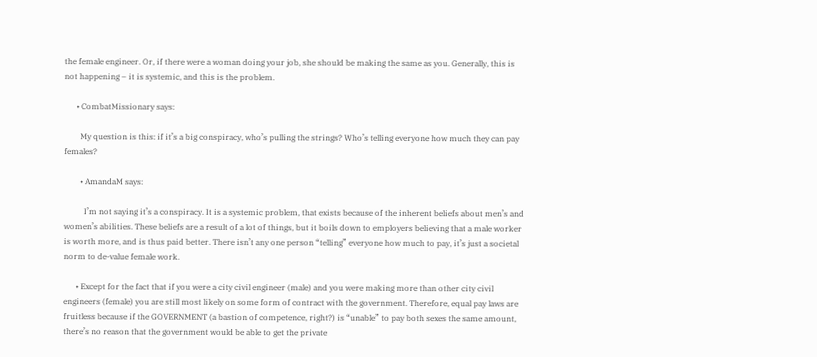the female engineer. Or, if there were a woman doing your job, she should be making the same as you. Generally, this is not happening – it is systemic, and this is the problem.

      • CombatMissionary says:

        My question is this: if it’s a big conspiracy, who’s pulling the strings? Who’s telling everyone how much they can pay females?

        • AmandaM says:

          I’m not saying it’s a conspiracy. It is a systemic problem, that exists because of the inherent beliefs about men’s and women’s abilities. These beliefs are a result of a lot of things, but it boils down to employers believing that a male worker is worth more, and is thus paid better. There isn’t any one person “telling” everyone how much to pay, it’s just a societal norm to de-value female work.

      • Except for the fact that if you were a city civil engineer (male) and you were making more than other city civil engineers (female) you are still most likely on some form of contract with the government. Therefore, equal pay laws are fruitless because if the GOVERNMENT (a bastion of competence, right?) is “unable” to pay both sexes the same amount, there’s no reason that the government would be able to get the private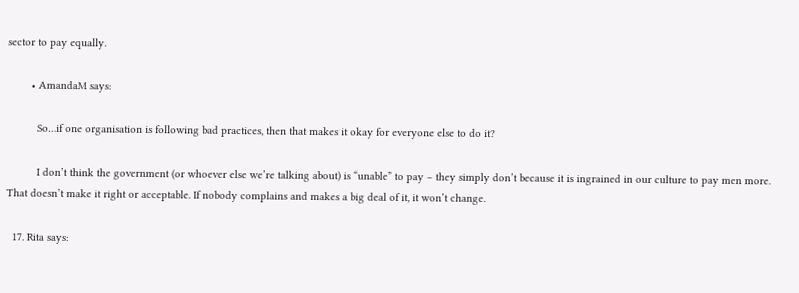sector to pay equally.

        • AmandaM says:

          So…if one organisation is following bad practices, then that makes it okay for everyone else to do it?

          I don’t think the government (or whoever else we’re talking about) is “unable” to pay – they simply don’t because it is ingrained in our culture to pay men more. That doesn’t make it right or acceptable. If nobody complains and makes a big deal of it, it won’t change.

  17. Rita says: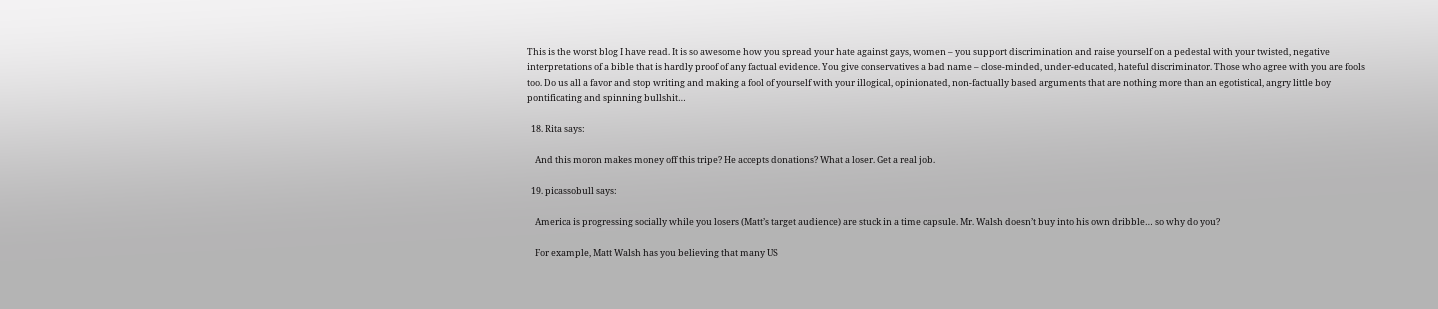This is the worst blog I have read. It is so awesome how you spread your hate against gays, women – you support discrimination and raise yourself on a pedestal with your twisted, negative interpretations of a bible that is hardly proof of any factual evidence. You give conservatives a bad name – close-minded, under-educated, hateful discriminator. Those who agree with you are fools too. Do us all a favor and stop writing and making a fool of yourself with your illogical, opinionated, non-factually based arguments that are nothing more than an egotistical, angry little boy pontificating and spinning bullshit…

  18. Rita says:

    And this moron makes money off this tripe? He accepts donations? What a loser. Get a real job.

  19. picassobull says:

    America is progressing socially while you losers (Matt’s target audience) are stuck in a time capsule. Mr. Walsh doesn’t buy into his own dribble… so why do you?

    For example, Matt Walsh has you believing that many US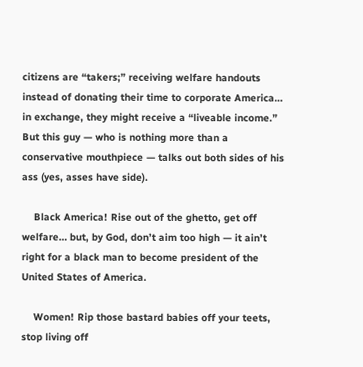citizens are “takers;” receiving welfare handouts instead of donating their time to corporate America… in exchange, they might receive a “liveable income.” But this guy — who is nothing more than a conservative mouthpiece — talks out both sides of his ass (yes, asses have side).

    Black America! Rise out of the ghetto, get off welfare… but, by God, don’t aim too high — it ain’t right for a black man to become president of the United States of America.

    Women! Rip those bastard babies off your teets, stop living off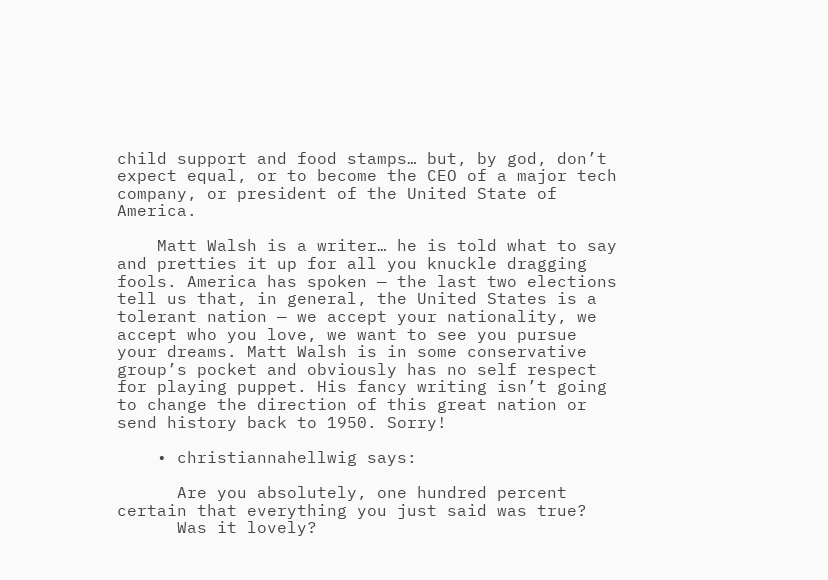child support and food stamps… but, by god, don’t expect equal, or to become the CEO of a major tech company, or president of the United State of America.

    Matt Walsh is a writer… he is told what to say and pretties it up for all you knuckle dragging fools. America has spoken — the last two elections tell us that, in general, the United States is a tolerant nation — we accept your nationality, we accept who you love, we want to see you pursue your dreams. Matt Walsh is in some conservative group’s pocket and obviously has no self respect for playing puppet. His fancy writing isn’t going to change the direction of this great nation or send history back to 1950. Sorry!

    • christiannahellwig says:

      Are you absolutely, one hundred percent certain that everything you just said was true?
      Was it lovely?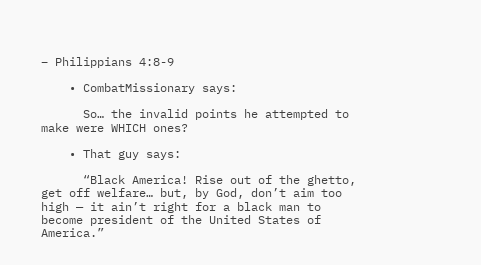– Philippians 4:8-9

    • CombatMissionary says:

      So… the invalid points he attempted to make were WHICH ones?

    • That guy says:

      “Black America! Rise out of the ghetto, get off welfare… but, by God, don’t aim too high — it ain’t right for a black man to become president of the United States of America.”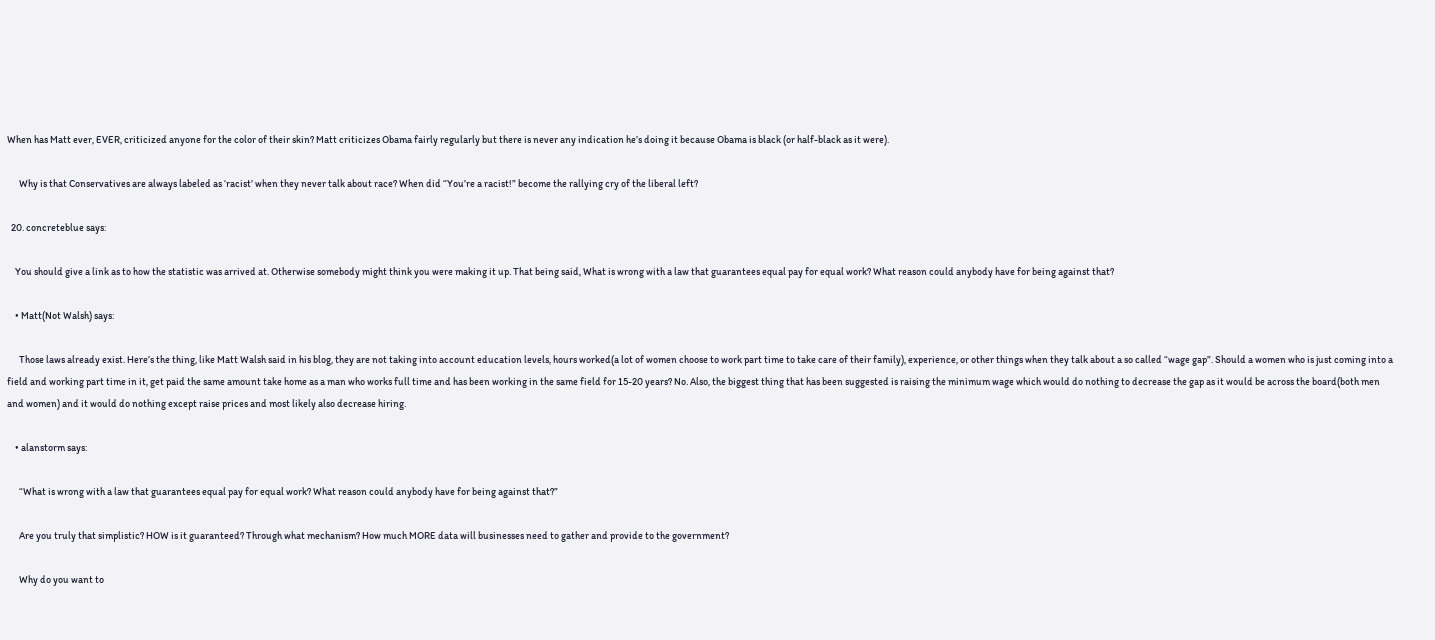When has Matt ever, EVER, criticized anyone for the color of their skin? Matt criticizes Obama fairly regularly but there is never any indication he’s doing it because Obama is black (or half-black as it were).

      Why is that Conservatives are always labeled as ‘racist’ when they never talk about race? When did “You’re a racist!” become the rallying cry of the liberal left?

  20. concreteblue says:

    You should give a link as to how the statistic was arrived at. Otherwise somebody might think you were making it up. That being said, What is wrong with a law that guarantees equal pay for equal work? What reason could anybody have for being against that?

    • Matt(Not Walsh) says:

      Those laws already exist. Here’s the thing, like Matt Walsh said in his blog, they are not taking into account education levels, hours worked(a lot of women choose to work part time to take care of their family), experience, or other things when they talk about a so called “wage gap”. Should a women who is just coming into a field and working part time in it, get paid the same amount take home as a man who works full time and has been working in the same field for 15-20 years? No. Also, the biggest thing that has been suggested is raising the minimum wage which would do nothing to decrease the gap as it would be across the board(both men and women) and it would do nothing except raise prices and most likely also decrease hiring.

    • alanstorm says:

      “What is wrong with a law that guarantees equal pay for equal work? What reason could anybody have for being against that?”

      Are you truly that simplistic? HOW is it guaranteed? Through what mechanism? How much MORE data will businesses need to gather and provide to the government?

      Why do you want to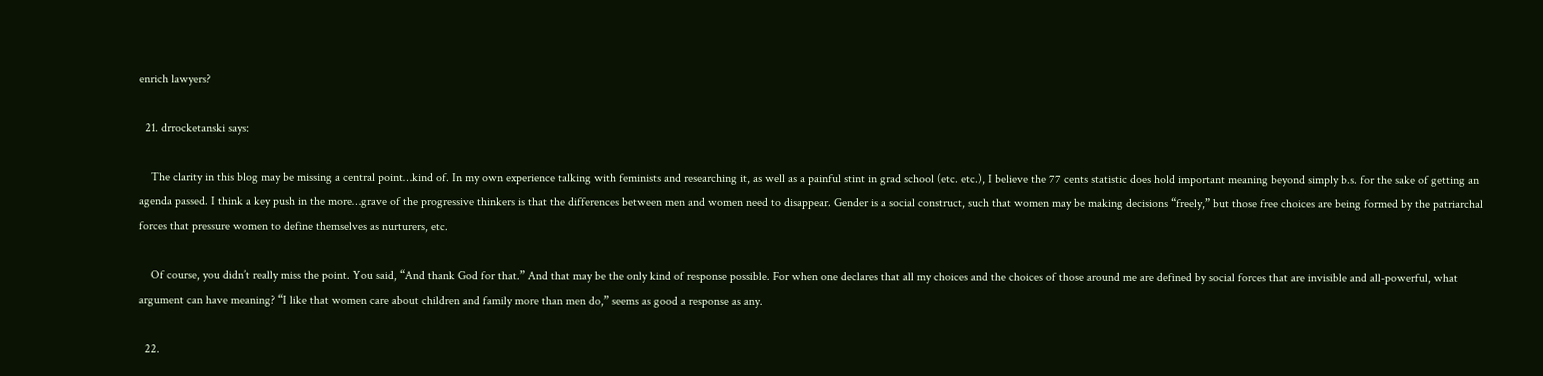enrich lawyers?

  21. drrocketanski says:

    The clarity in this blog may be missing a central point…kind of. In my own experience talking with feminists and researching it, as well as a painful stint in grad school (etc. etc.), I believe the 77 cents statistic does hold important meaning beyond simply b.s. for the sake of getting an agenda passed. I think a key push in the more…grave of the progressive thinkers is that the differences between men and women need to disappear. Gender is a social construct, such that women may be making decisions “freely,” but those free choices are being formed by the patriarchal forces that pressure women to define themselves as nurturers, etc.

    Of course, you didn’t really miss the point. You said, “And thank God for that.” And that may be the only kind of response possible. For when one declares that all my choices and the choices of those around me are defined by social forces that are invisible and all-powerful, what argument can have meaning? “I like that women care about children and family more than men do,” seems as good a response as any.

  22.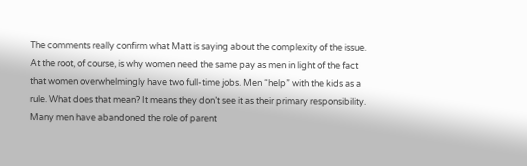The comments really confirm what Matt is saying about the complexity of the issue. At the root, of course, is why women need the same pay as men in light of the fact that women overwhelmingly have two full-time jobs. Men “help” with the kids as a rule. What does that mean? It means they don’t see it as their primary responsibility. Many men have abandoned the role of parent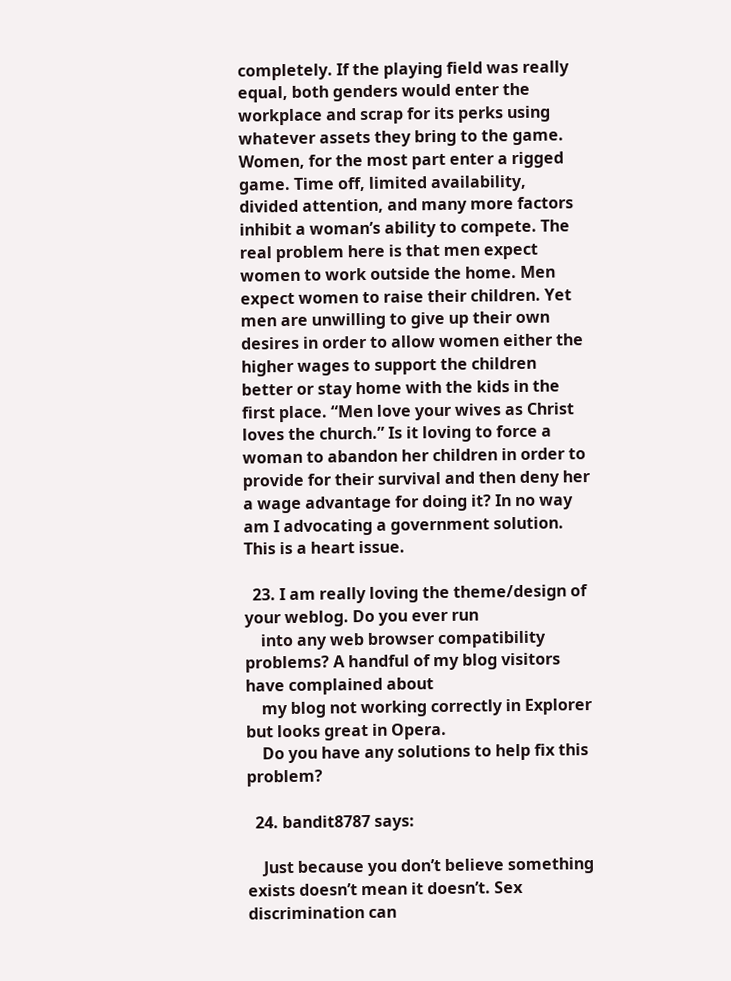completely. If the playing field was really equal, both genders would enter the workplace and scrap for its perks using whatever assets they bring to the game. Women, for the most part enter a rigged game. Time off, limited availability, divided attention, and many more factors inhibit a woman’s ability to compete. The real problem here is that men expect women to work outside the home. Men expect women to raise their children. Yet men are unwilling to give up their own desires in order to allow women either the higher wages to support the children better or stay home with the kids in the first place. “Men love your wives as Christ loves the church.” Is it loving to force a woman to abandon her children in order to provide for their survival and then deny her a wage advantage for doing it? In no way am I advocating a government solution. This is a heart issue.

  23. I am really loving the theme/design of your weblog. Do you ever run
    into any web browser compatibility problems? A handful of my blog visitors have complained about
    my blog not working correctly in Explorer but looks great in Opera.
    Do you have any solutions to help fix this problem?

  24. bandit8787 says:

    Just because you don’t believe something exists doesn’t mean it doesn’t. Sex discrimination can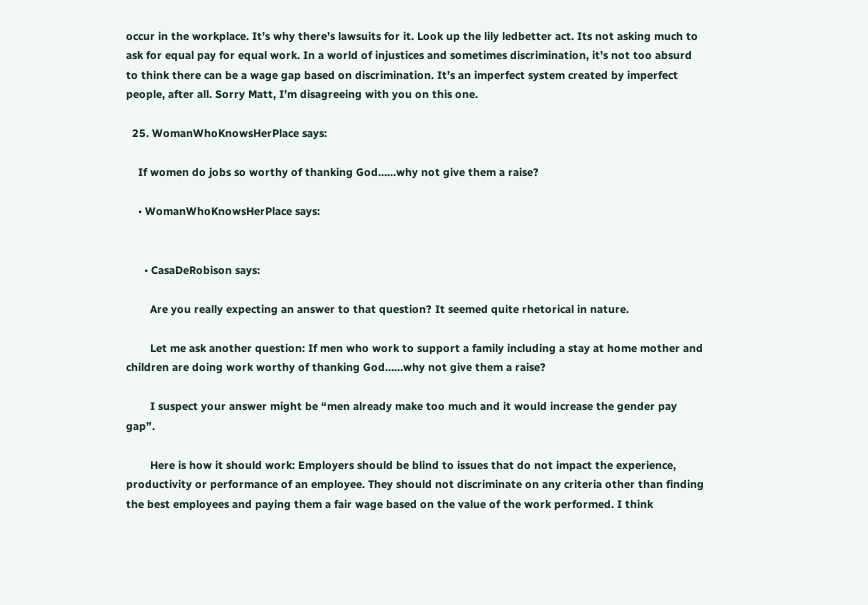occur in the workplace. It’s why there’s lawsuits for it. Look up the lily ledbetter act. Its not asking much to ask for equal pay for equal work. In a world of injustices and sometimes discrimination, it’s not too absurd to think there can be a wage gap based on discrimination. It’s an imperfect system created by imperfect people, after all. Sorry Matt, I’m disagreeing with you on this one.

  25. WomanWhoKnowsHerPlace says:

    If women do jobs so worthy of thanking God……why not give them a raise?

    • WomanWhoKnowsHerPlace says:


      • CasaDeRobison says:

        Are you really expecting an answer to that question? It seemed quite rhetorical in nature.

        Let me ask another question: If men who work to support a family including a stay at home mother and children are doing work worthy of thanking God……why not give them a raise?

        I suspect your answer might be “men already make too much and it would increase the gender pay gap”.

        Here is how it should work: Employers should be blind to issues that do not impact the experience, productivity or performance of an employee. They should not discriminate on any criteria other than finding the best employees and paying them a fair wage based on the value of the work performed. I think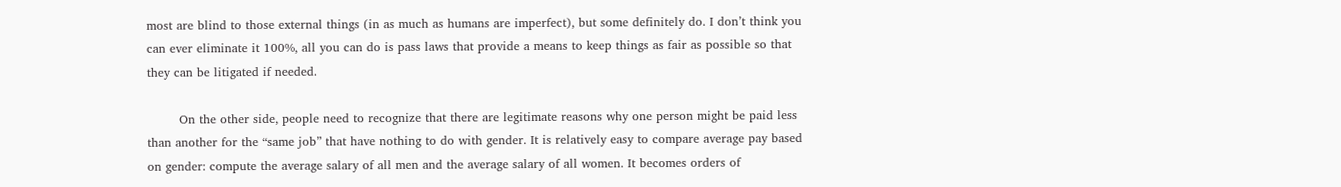most are blind to those external things (in as much as humans are imperfect), but some definitely do. I don’t think you can ever eliminate it 100%, all you can do is pass laws that provide a means to keep things as fair as possible so that they can be litigated if needed.

        On the other side, people need to recognize that there are legitimate reasons why one person might be paid less than another for the “same job” that have nothing to do with gender. It is relatively easy to compare average pay based on gender: compute the average salary of all men and the average salary of all women. It becomes orders of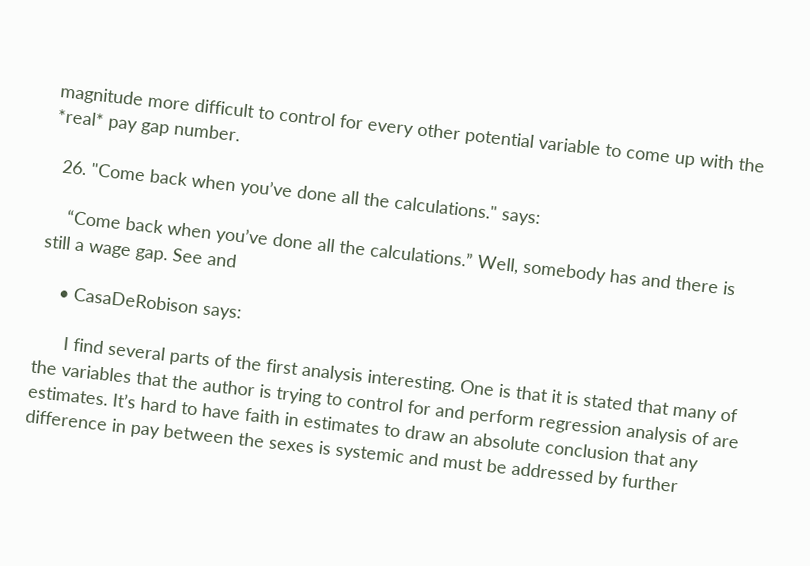magnitude more difficult to control for every other potential variable to come up with the *real* pay gap number.

  26. "Come back when you’ve done all the calculations." says:

    “Come back when you’ve done all the calculations.” Well, somebody has and there is still a wage gap. See and

    • CasaDeRobison says:

      I find several parts of the first analysis interesting. One is that it is stated that many of the variables that the author is trying to control for and perform regression analysis of are estimates. It’s hard to have faith in estimates to draw an absolute conclusion that any difference in pay between the sexes is systemic and must be addressed by further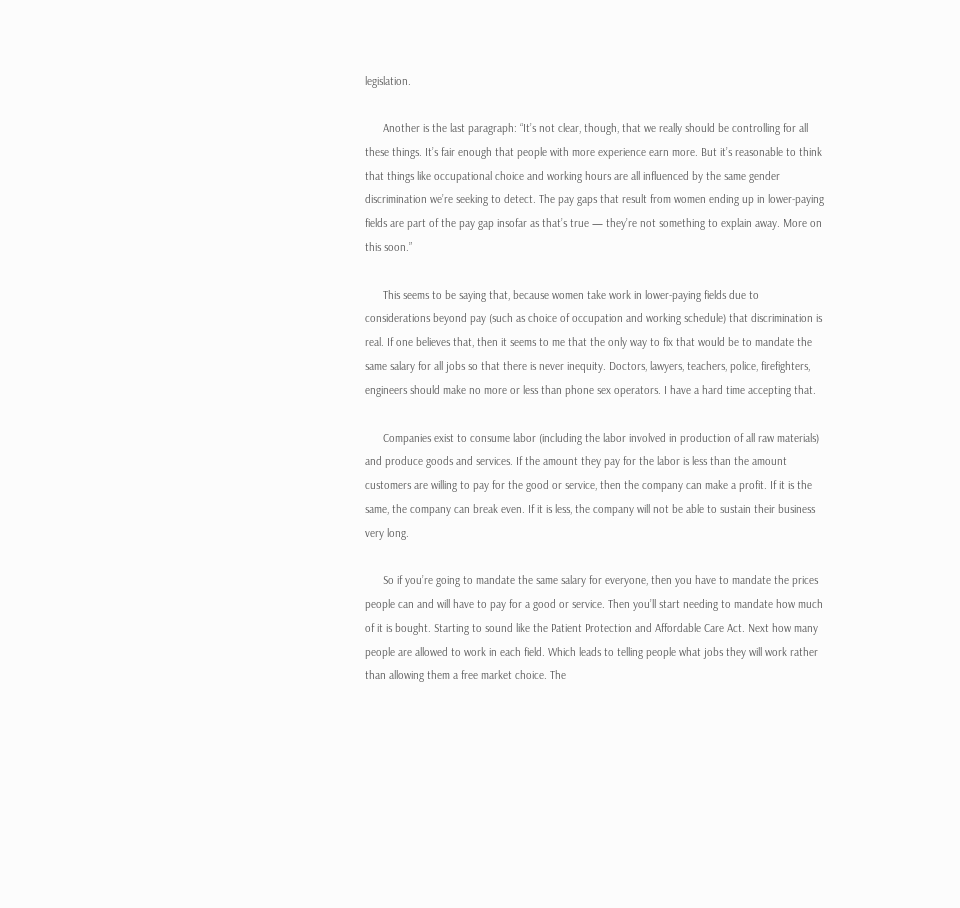legislation.

      Another is the last paragraph: “It’s not clear, though, that we really should be controlling for all these things. It’s fair enough that people with more experience earn more. But it’s reasonable to think that things like occupational choice and working hours are all influenced by the same gender discrimination we’re seeking to detect. The pay gaps that result from women ending up in lower-paying fields are part of the pay gap insofar as that’s true — they’re not something to explain away. More on this soon.”

      This seems to be saying that, because women take work in lower-paying fields due to considerations beyond pay (such as choice of occupation and working schedule) that discrimination is real. If one believes that, then it seems to me that the only way to fix that would be to mandate the same salary for all jobs so that there is never inequity. Doctors, lawyers, teachers, police, firefighters, engineers should make no more or less than phone sex operators. I have a hard time accepting that.

      Companies exist to consume labor (including the labor involved in production of all raw materials) and produce goods and services. If the amount they pay for the labor is less than the amount customers are willing to pay for the good or service, then the company can make a profit. If it is the same, the company can break even. If it is less, the company will not be able to sustain their business very long.

      So if you’re going to mandate the same salary for everyone, then you have to mandate the prices people can and will have to pay for a good or service. Then you’ll start needing to mandate how much of it is bought. Starting to sound like the Patient Protection and Affordable Care Act. Next how many people are allowed to work in each field. Which leads to telling people what jobs they will work rather than allowing them a free market choice. The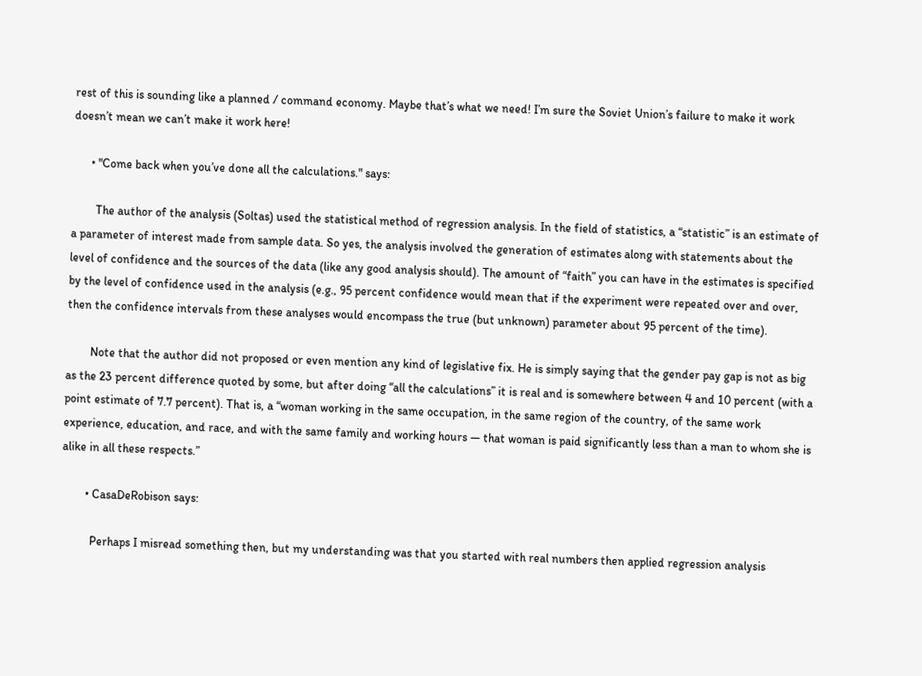rest of this is sounding like a planned / command economy. Maybe that’s what we need! I’m sure the Soviet Union’s failure to make it work doesn’t mean we can’t make it work here!

      • "Come back when you’ve done all the calculations." says:

        The author of the analysis (Soltas) used the statistical method of regression analysis. In the field of statistics, a “statistic” is an estimate of a parameter of interest made from sample data. So yes, the analysis involved the generation of estimates along with statements about the level of confidence and the sources of the data (like any good analysis should). The amount of “faith” you can have in the estimates is specified by the level of confidence used in the analysis (e.g., 95 percent confidence would mean that if the experiment were repeated over and over, then the confidence intervals from these analyses would encompass the true (but unknown) parameter about 95 percent of the time).

        Note that the author did not proposed or even mention any kind of legislative fix. He is simply saying that the gender pay gap is not as big as the 23 percent difference quoted by some, but after doing “all the calculations” it is real and is somewhere between 4 and 10 percent (with a point estimate of 7.7 percent). That is, a “woman working in the same occupation, in the same region of the country, of the same work experience, education, and race, and with the same family and working hours — that woman is paid significantly less than a man to whom she is alike in all these respects.”

        • CasaDeRobison says:

          Perhaps I misread something then, but my understanding was that you started with real numbers then applied regression analysis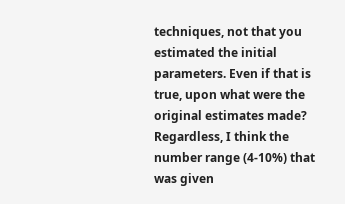techniques, not that you estimated the initial parameters. Even if that is true, upon what were the original estimates made? Regardless, I think the number range (4-10%) that was given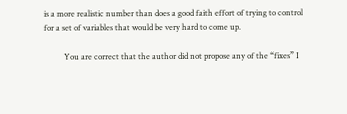is a more realistic number than does a good faith effort of trying to control for a set of variables that would be very hard to come up.

          You are correct that the author did not propose any of the “fixes” I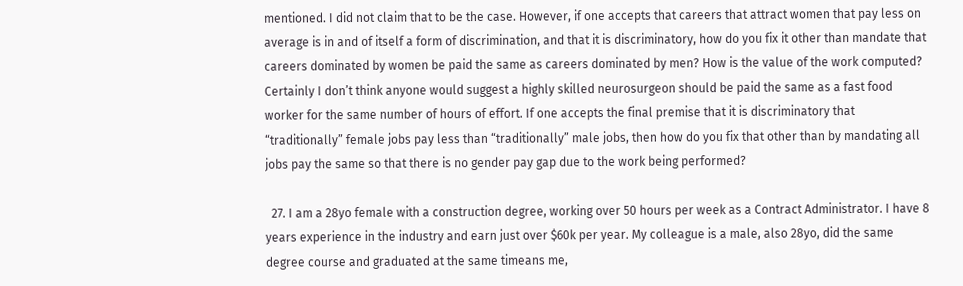mentioned. I did not claim that to be the case. However, if one accepts that careers that attract women that pay less on average is in and of itself a form of discrimination, and that it is discriminatory, how do you fix it other than mandate that careers dominated by women be paid the same as careers dominated by men? How is the value of the work computed? Certainly I don’t think anyone would suggest a highly skilled neurosurgeon should be paid the same as a fast food worker for the same number of hours of effort. If one accepts the final premise that it is discriminatory that “traditionally” female jobs pay less than “traditionally” male jobs, then how do you fix that other than by mandating all jobs pay the same so that there is no gender pay gap due to the work being performed?

  27. I am a 28yo female with a construction degree, working over 50 hours per week as a Contract Administrator. I have 8 years experience in the industry and earn just over $60k per year. My colleague is a male, also 28yo, did the same degree course and graduated at the same timeans me,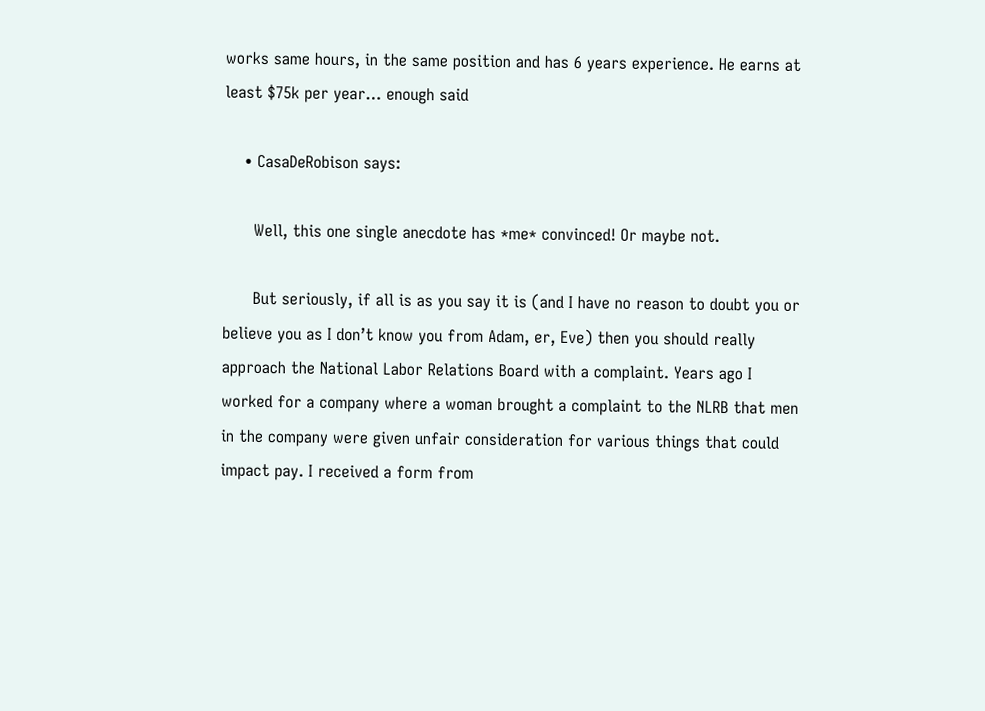works same hours, in the same position and has 6 years experience. He earns at least $75k per year… enough said

    • CasaDeRobison says:

      Well, this one single anecdote has *me* convinced! Or maybe not.

      But seriously, if all is as you say it is (and I have no reason to doubt you or believe you as I don’t know you from Adam, er, Eve) then you should really approach the National Labor Relations Board with a complaint. Years ago I worked for a company where a woman brought a complaint to the NLRB that men in the company were given unfair consideration for various things that could impact pay. I received a form from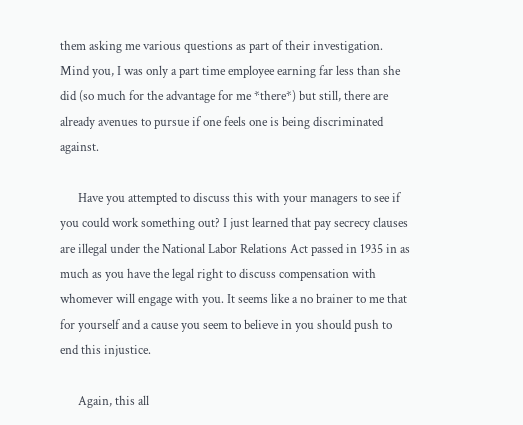them asking me various questions as part of their investigation. Mind you, I was only a part time employee earning far less than she did (so much for the advantage for me *there*) but still, there are already avenues to pursue if one feels one is being discriminated against.

      Have you attempted to discuss this with your managers to see if you could work something out? I just learned that pay secrecy clauses are illegal under the National Labor Relations Act passed in 1935 in as much as you have the legal right to discuss compensation with whomever will engage with you. It seems like a no brainer to me that for yourself and a cause you seem to believe in you should push to end this injustice.

      Again, this all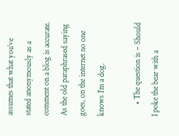assumes that what you’ve stated anonymously as a comment on a blog is accurate. As the old paraphrased saying goes, on the internet no one knows I’m a dog.

      • The question is – Should I poke the bear with a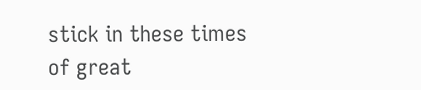stick in these times of great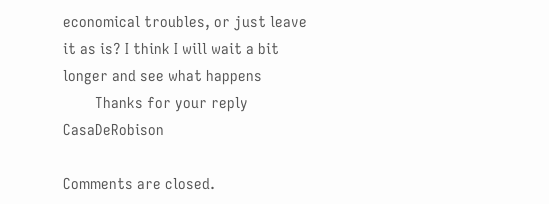economical troubles, or just leave it as is? I think I will wait a bit longer and see what happens
        Thanks for your reply CasaDeRobison

Comments are closed.